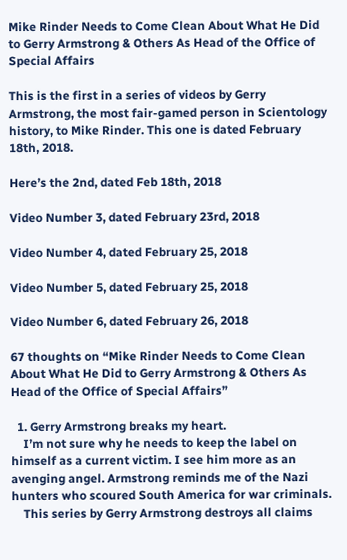Mike Rinder Needs to Come Clean About What He Did to Gerry Armstrong & Others As Head of the Office of Special Affairs

This is the first in a series of videos by Gerry Armstrong, the most fair-gamed person in Scientology history, to Mike Rinder. This one is dated February 18th, 2018.

Here’s the 2nd, dated Feb 18th, 2018

Video Number 3, dated February 23rd, 2018

Video Number 4, dated February 25, 2018

Video Number 5, dated February 25, 2018

Video Number 6, dated February 26, 2018

67 thoughts on “Mike Rinder Needs to Come Clean About What He Did to Gerry Armstrong & Others As Head of the Office of Special Affairs”

  1. Gerry Armstrong breaks my heart.
    I’m not sure why he needs to keep the label on himself as a current victim. I see him more as an avenging angel. Armstrong reminds me of the Nazi hunters who scoured South America for war criminals.
    This series by Gerry Armstrong destroys all claims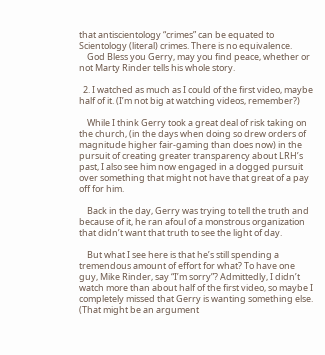that antiscientology “crimes” can be equated to Scientology (literal) crimes. There is no equivalence.
    God Bless you Gerry, may you find peace, whether or not Marty Rinder tells his whole story.

  2. I watched as much as I could of the first video, maybe half of it. (I’m not big at watching videos, remember?)

    While I think Gerry took a great deal of risk taking on the church, (in the days when doing so drew orders of magnitude higher fair-gaming than does now) in the pursuit of creating greater transparency about LRH’s past, I also see him now engaged in a dogged pursuit over something that might not have that great of a pay off for him.

    Back in the day, Gerry was trying to tell the truth and because of it, he ran afoul of a monstrous organization that didn’t want that truth to see the light of day.

    But what I see here is that he’s still spending a tremendous amount of effort for what? To have one guy, Mike Rinder, say “I’m sorry”? Admittedly, I didn’t watch more than about half of the first video, so maybe I completely missed that Gerry is wanting something else. (That might be an argument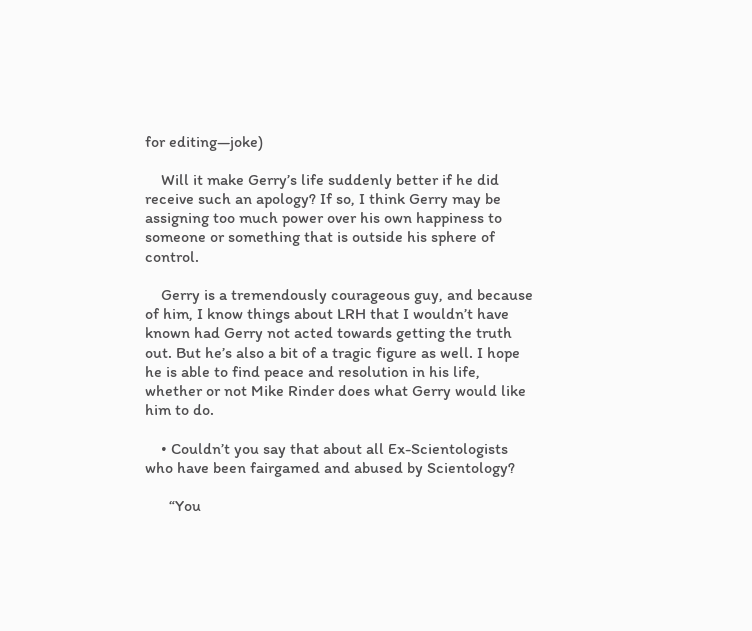for editing—joke)

    Will it make Gerry’s life suddenly better if he did receive such an apology? If so, I think Gerry may be assigning too much power over his own happiness to someone or something that is outside his sphere of control.

    Gerry is a tremendously courageous guy, and because of him, I know things about LRH that I wouldn’t have known had Gerry not acted towards getting the truth out. But he’s also a bit of a tragic figure as well. I hope he is able to find peace and resolution in his life, whether or not Mike Rinder does what Gerry would like him to do.

    • Couldn’t you say that about all Ex-Scientologists who have been fairgamed and abused by Scientology?

      “You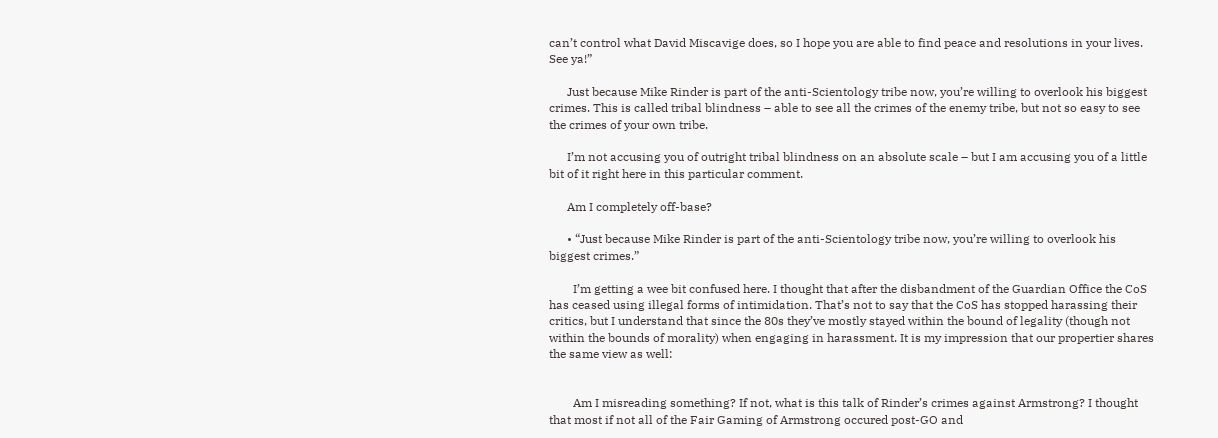can’t control what David Miscavige does, so I hope you are able to find peace and resolutions in your lives. See ya!”

      Just because Mike Rinder is part of the anti-Scientology tribe now, you’re willing to overlook his biggest crimes. This is called tribal blindness – able to see all the crimes of the enemy tribe, but not so easy to see the crimes of your own tribe.

      I’m not accusing you of outright tribal blindness on an absolute scale – but I am accusing you of a little bit of it right here in this particular comment.

      Am I completely off-base?

      • “Just because Mike Rinder is part of the anti-Scientology tribe now, you’re willing to overlook his biggest crimes.”

        I’m getting a wee bit confused here. I thought that after the disbandment of the Guardian Office the CoS has ceased using illegal forms of intimidation. That’s not to say that the CoS has stopped harassing their critics, but I understand that since the 80s they’ve mostly stayed within the bound of legality (though not within the bounds of morality) when engaging in harassment. It is my impression that our propertier shares the same view as well:


        Am I misreading something? If not, what is this talk of Rinder’s crimes against Armstrong? I thought that most if not all of the Fair Gaming of Armstrong occured post-GO and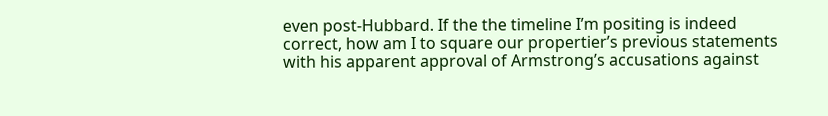even post-Hubbard. If the the timeline I’m positing is indeed correct, how am I to square our propertier’s previous statements with his apparent approval of Armstrong’s accusations against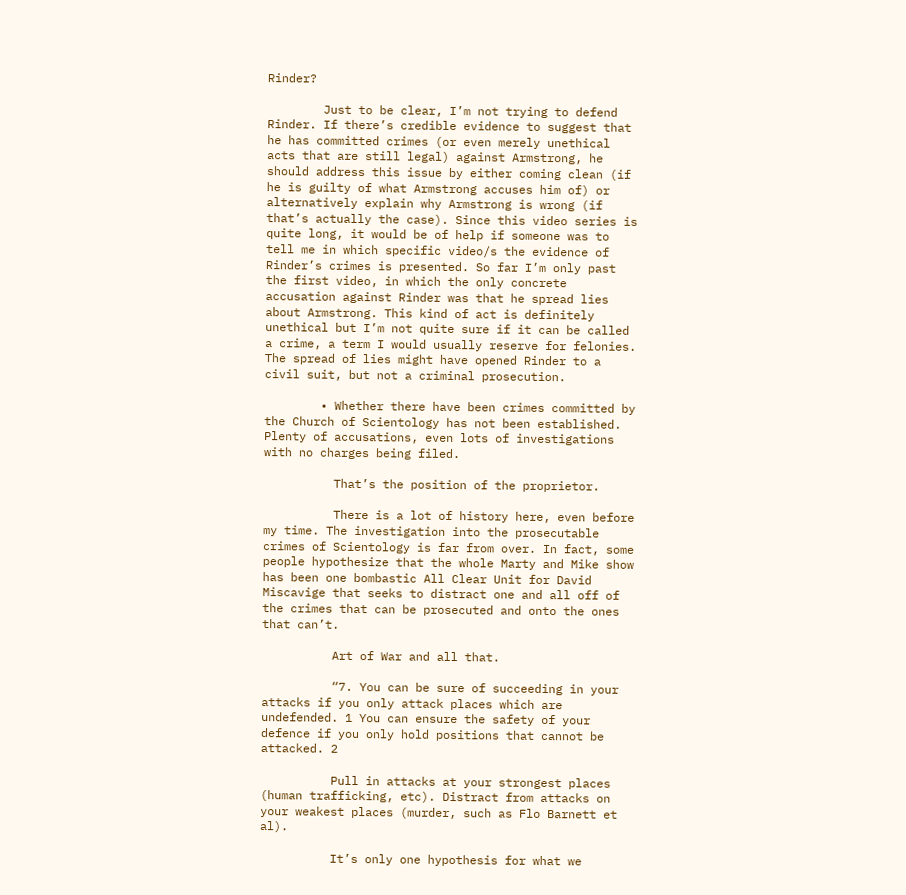Rinder?

        Just to be clear, I’m not trying to defend Rinder. If there’s credible evidence to suggest that he has committed crimes (or even merely unethical acts that are still legal) against Armstrong, he should address this issue by either coming clean (if he is guilty of what Armstrong accuses him of) or alternatively explain why Armstrong is wrong (if that’s actually the case). Since this video series is quite long, it would be of help if someone was to tell me in which specific video/s the evidence of Rinder’s crimes is presented. So far I’m only past the first video, in which the only concrete accusation against Rinder was that he spread lies about Armstrong. This kind of act is definitely unethical but I’m not quite sure if it can be called a crime, a term I would usually reserve for felonies. The spread of lies might have opened Rinder to a civil suit, but not a criminal prosecution.

        • Whether there have been crimes committed by the Church of Scientology has not been established. Plenty of accusations, even lots of investigations with no charges being filed.

          That’s the position of the proprietor.

          There is a lot of history here, even before my time. The investigation into the prosecutable crimes of Scientology is far from over. In fact, some people hypothesize that the whole Marty and Mike show has been one bombastic All Clear Unit for David Miscavige that seeks to distract one and all off of the crimes that can be prosecuted and onto the ones that can’t.

          Art of War and all that.

          “7. You can be sure of succeeding in your attacks if you only attack places which are undefended. 1 You can ensure the safety of your defence if you only hold positions that cannot be attacked. 2

          Pull in attacks at your strongest places (human trafficking, etc). Distract from attacks on your weakest places (murder, such as Flo Barnett et al).

          It’s only one hypothesis for what we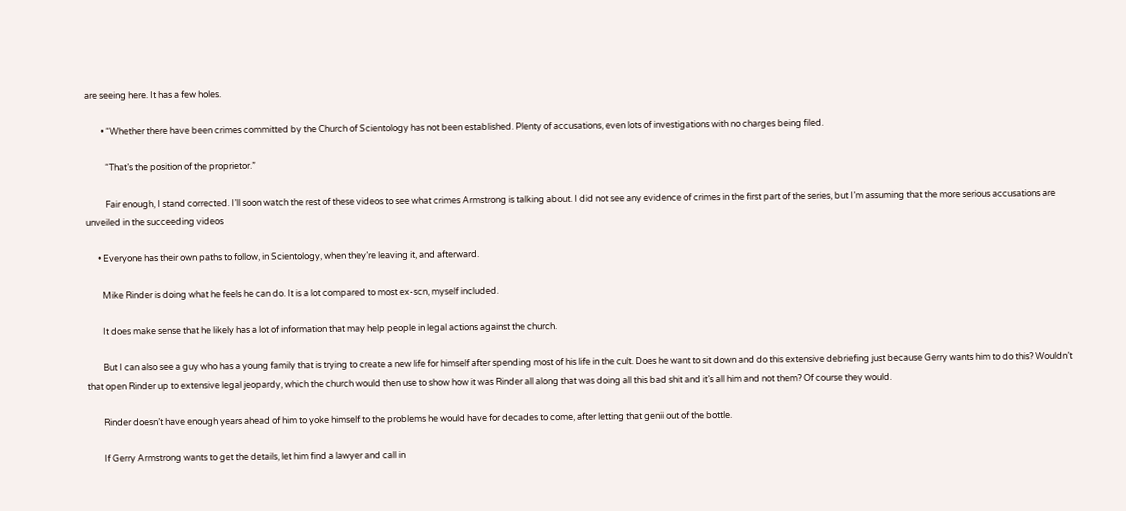are seeing here. It has a few holes.

        • “Whether there have been crimes committed by the Church of Scientology has not been established. Plenty of accusations, even lots of investigations with no charges being filed.

          “That’s the position of the proprietor.”

          Fair enough, I stand corrected. I’ll soon watch the rest of these videos to see what crimes Armstrong is talking about. I did not see any evidence of crimes in the first part of the series, but I’m assuming that the more serious accusations are unveiled in the succeeding videos

      • Everyone has their own paths to follow, in Scientology, when they’re leaving it, and afterward.

        Mike Rinder is doing what he feels he can do. It is a lot compared to most ex-scn, myself included.

        It does make sense that he likely has a lot of information that may help people in legal actions against the church.

        But I can also see a guy who has a young family that is trying to create a new life for himself after spending most of his life in the cult. Does he want to sit down and do this extensive debriefing just because Gerry wants him to do this? Wouldn’t that open Rinder up to extensive legal jeopardy, which the church would then use to show how it was Rinder all along that was doing all this bad shit and it’s all him and not them? Of course they would.

        Rinder doesn’t have enough years ahead of him to yoke himself to the problems he would have for decades to come, after letting that genii out of the bottle.

        If Gerry Armstrong wants to get the details, let him find a lawyer and call in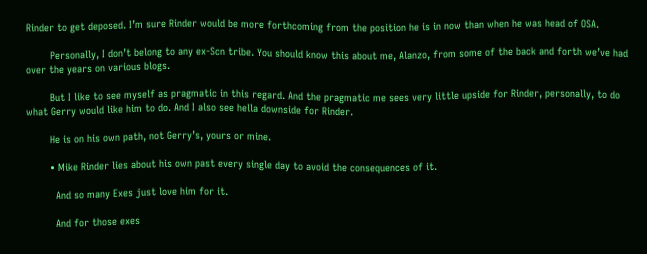Rinder to get deposed. I’m sure Rinder would be more forthcoming from the position he is in now than when he was head of OSA.

        Personally, I don’t belong to any ex-Scn tribe. You should know this about me, Alanzo, from some of the back and forth we’ve had over the years on various blogs.

        But I like to see myself as pragmatic in this regard. And the pragmatic me sees very little upside for Rinder, personally, to do what Gerry would like him to do. And I also see hella downside for Rinder.

        He is on his own path, not Gerry’s, yours or mine.

        • Mike Rinder lies about his own past every single day to avoid the consequences of it.

          And so many Exes just love him for it.

          And for those exes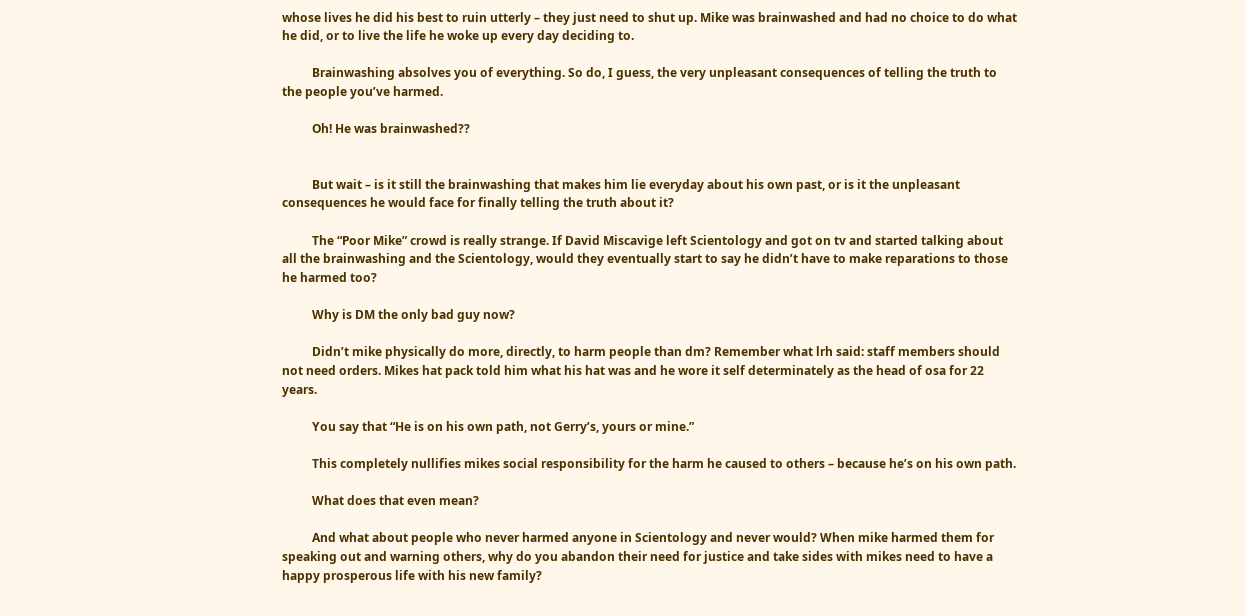whose lives he did his best to ruin utterly – they just need to shut up. Mike was brainwashed and had no choice to do what he did, or to live the life he woke up every day deciding to.

          Brainwashing absolves you of everything. So do, I guess, the very unpleasant consequences of telling the truth to the people you’ve harmed.

          Oh! He was brainwashed??


          But wait – is it still the brainwashing that makes him lie everyday about his own past, or is it the unpleasant consequences he would face for finally telling the truth about it?

          The “Poor Mike” crowd is really strange. If David Miscavige left Scientology and got on tv and started talking about all the brainwashing and the Scientology, would they eventually start to say he didn’t have to make reparations to those he harmed too?

          Why is DM the only bad guy now?

          Didn’t mike physically do more, directly, to harm people than dm? Remember what lrh said: staff members should not need orders. Mikes hat pack told him what his hat was and he wore it self determinately as the head of osa for 22 years.

          You say that “He is on his own path, not Gerry’s, yours or mine.”

          This completely nullifies mikes social responsibility for the harm he caused to others – because he’s on his own path.

          What does that even mean?

          And what about people who never harmed anyone in Scientology and never would? When mike harmed them for speaking out and warning others, why do you abandon their need for justice and take sides with mikes need to have a happy prosperous life with his new family?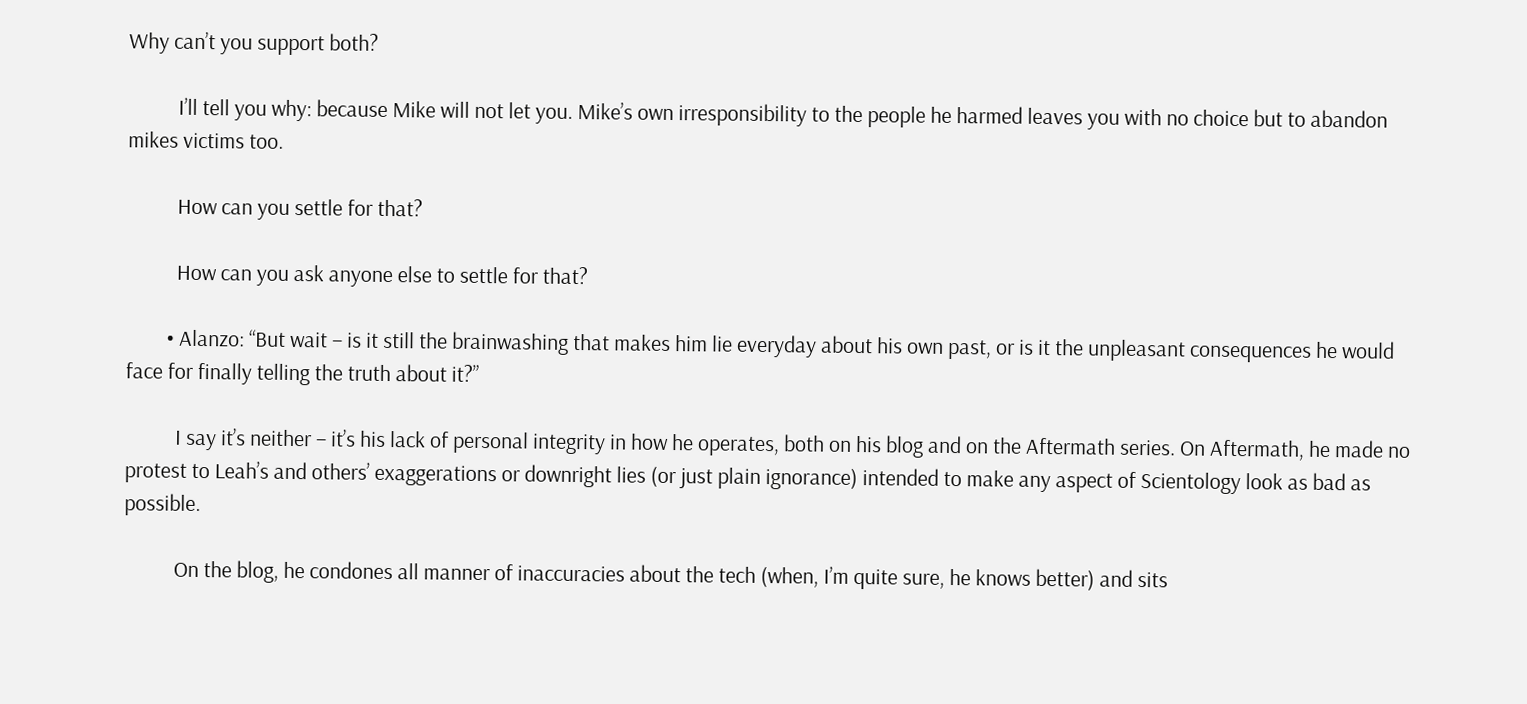Why can’t you support both?

          I’ll tell you why: because Mike will not let you. Mike’s own irresponsibility to the people he harmed leaves you with no choice but to abandon mikes victims too.

          How can you settle for that?

          How can you ask anyone else to settle for that?

        • Alanzo: “But wait – is it still the brainwashing that makes him lie everyday about his own past, or is it the unpleasant consequences he would face for finally telling the truth about it?”

          I say it’s neither – it’s his lack of personal integrity in how he operates, both on his blog and on the Aftermath series. On Aftermath, he made no protest to Leah’s and others’ exaggerations or downright lies (or just plain ignorance) intended to make any aspect of Scientology look as bad as possible.

          On the blog, he condones all manner of inaccuracies about the tech (when, I’m quite sure, he knows better) and sits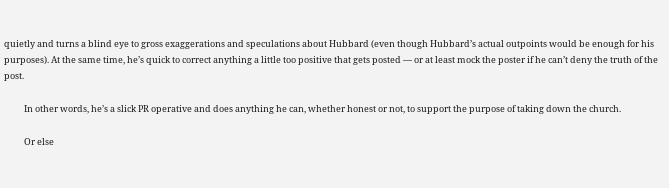quietly and turns a blind eye to gross exaggerations and speculations about Hubbard (even though Hubbard’s actual outpoints would be enough for his purposes). At the same time, he’s quick to correct anything a little too positive that gets posted — or at least mock the poster if he can’t deny the truth of the post.

          In other words, he’s a slick PR operative and does anything he can, whether honest or not, to support the purpose of taking down the church.

          Or else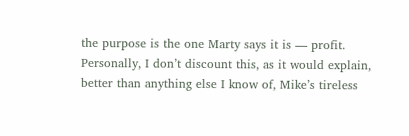the purpose is the one Marty says it is — profit. Personally, I don’t discount this, as it would explain, better than anything else I know of, Mike’s tireless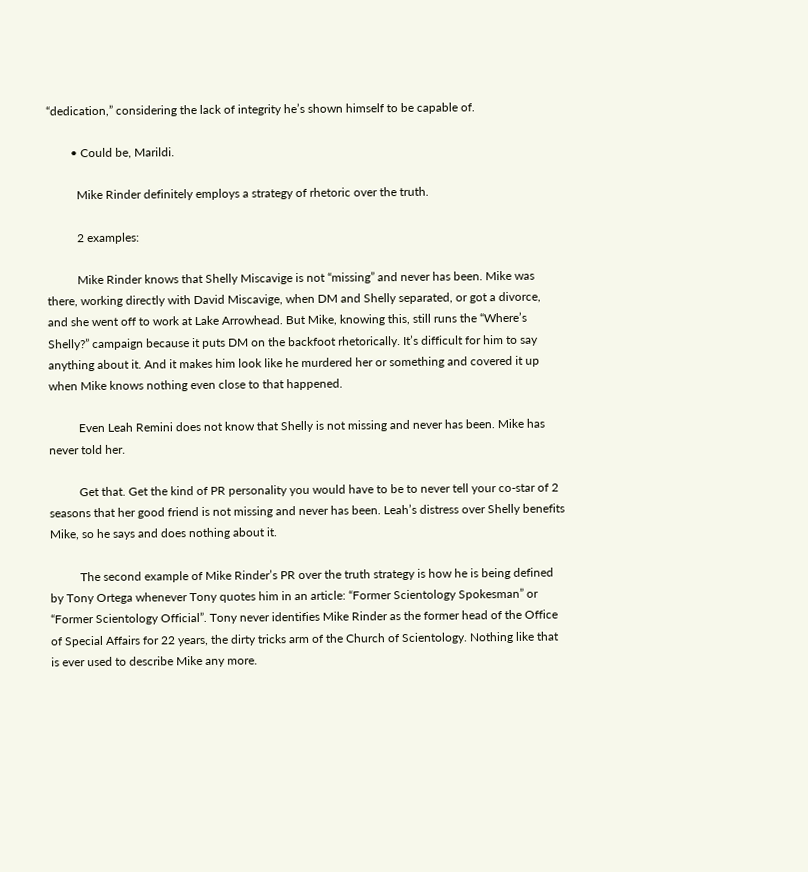“dedication,” considering the lack of integrity he’s shown himself to be capable of.

        • Could be, Marildi.

          Mike Rinder definitely employs a strategy of rhetoric over the truth.

          2 examples:

          Mike Rinder knows that Shelly Miscavige is not “missing” and never has been. Mike was there, working directly with David Miscavige, when DM and Shelly separated, or got a divorce, and she went off to work at Lake Arrowhead. But Mike, knowing this, still runs the “Where’s Shelly?” campaign because it puts DM on the backfoot rhetorically. It’s difficult for him to say anything about it. And it makes him look like he murdered her or something and covered it up when Mike knows nothing even close to that happened.

          Even Leah Remini does not know that Shelly is not missing and never has been. Mike has never told her.

          Get that. Get the kind of PR personality you would have to be to never tell your co-star of 2 seasons that her good friend is not missing and never has been. Leah’s distress over Shelly benefits Mike, so he says and does nothing about it.

          The second example of Mike Rinder’s PR over the truth strategy is how he is being defined by Tony Ortega whenever Tony quotes him in an article: “Former Scientology Spokesman” or “Former Scientology Official”. Tony never identifies Mike Rinder as the former head of the Office of Special Affairs for 22 years, the dirty tricks arm of the Church of Scientology. Nothing like that is ever used to describe Mike any more.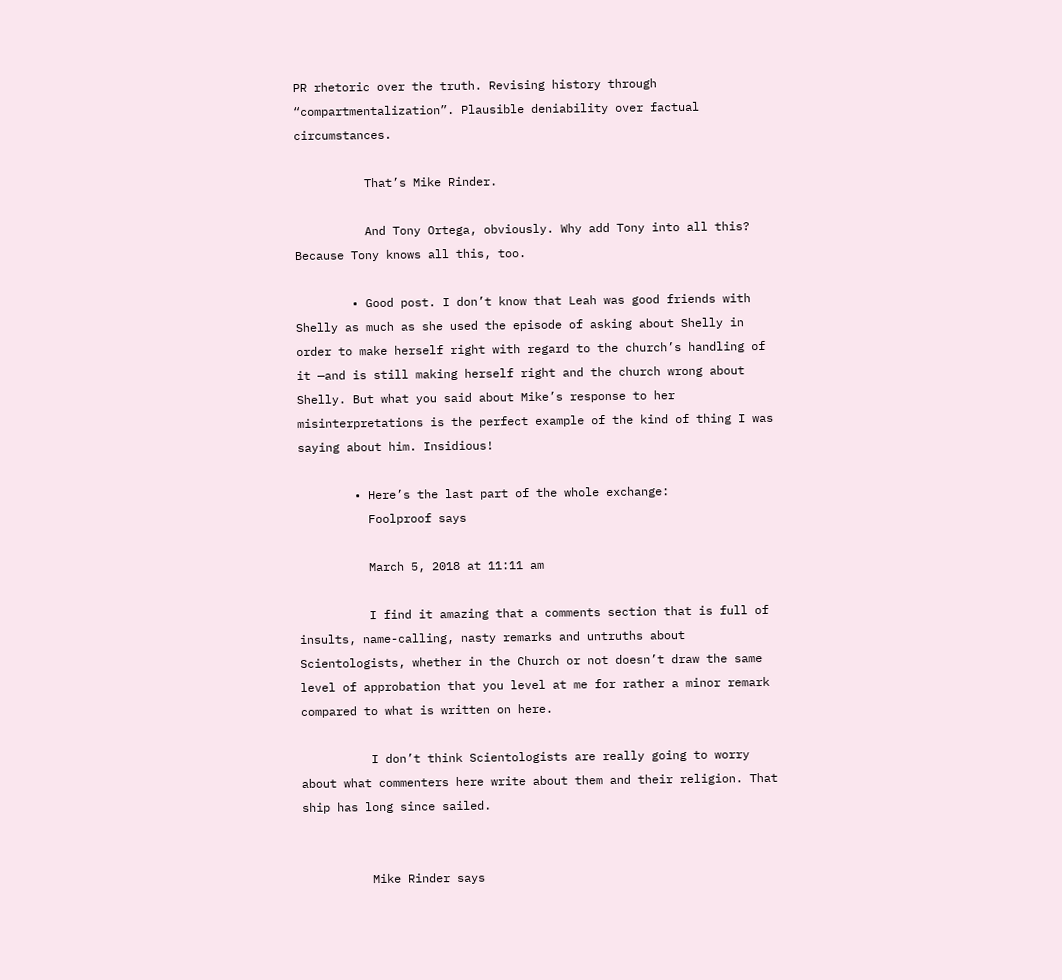PR rhetoric over the truth. Revising history through “compartmentalization”. Plausible deniability over factual circumstances.

          That’s Mike Rinder.

          And Tony Ortega, obviously. Why add Tony into all this? Because Tony knows all this, too.

        • Good post. I don’t know that Leah was good friends with Shelly as much as she used the episode of asking about Shelly in order to make herself right with regard to the church’s handling of it —and is still making herself right and the church wrong about Shelly. But what you said about Mike’s response to her misinterpretations is the perfect example of the kind of thing I was saying about him. Insidious!

        • Here’s the last part of the whole exchange:
          Foolproof says

          March 5, 2018 at 11:11 am

          I find it amazing that a comments section that is full of insults, name-calling, nasty remarks and untruths about Scientologists, whether in the Church or not doesn’t draw the same level of approbation that you level at me for rather a minor remark compared to what is written on here.

          I don’t think Scientologists are really going to worry about what commenters here write about them and their religion. That ship has long since sailed.


          Mike Rinder says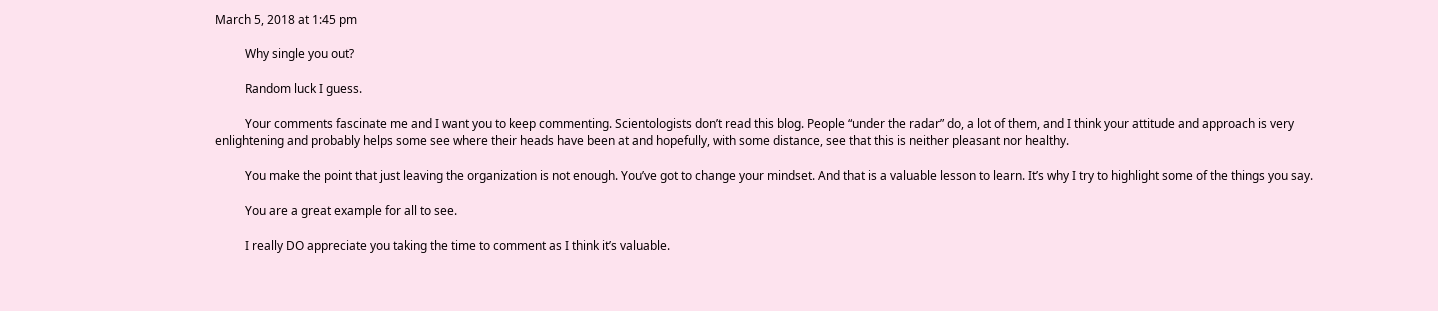March 5, 2018 at 1:45 pm

          Why single you out?

          Random luck I guess.

          Your comments fascinate me and I want you to keep commenting. Scientologists don’t read this blog. People “under the radar” do, a lot of them, and I think your attitude and approach is very enlightening and probably helps some see where their heads have been at and hopefully, with some distance, see that this is neither pleasant nor healthy.

          You make the point that just leaving the organization is not enough. You’ve got to change your mindset. And that is a valuable lesson to learn. It’s why I try to highlight some of the things you say.

          You are a great example for all to see.

          I really DO appreciate you taking the time to comment as I think it’s valuable.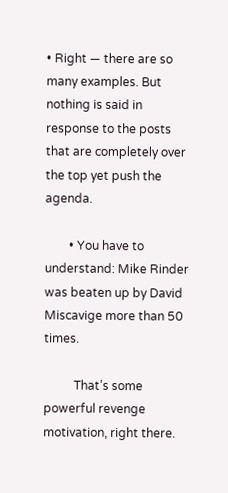• Right — there are so many examples. But nothing is said in response to the posts that are completely over the top yet push the agenda.

        • You have to understand: Mike Rinder was beaten up by David Miscavige more than 50 times.

          That’s some powerful revenge motivation, right there.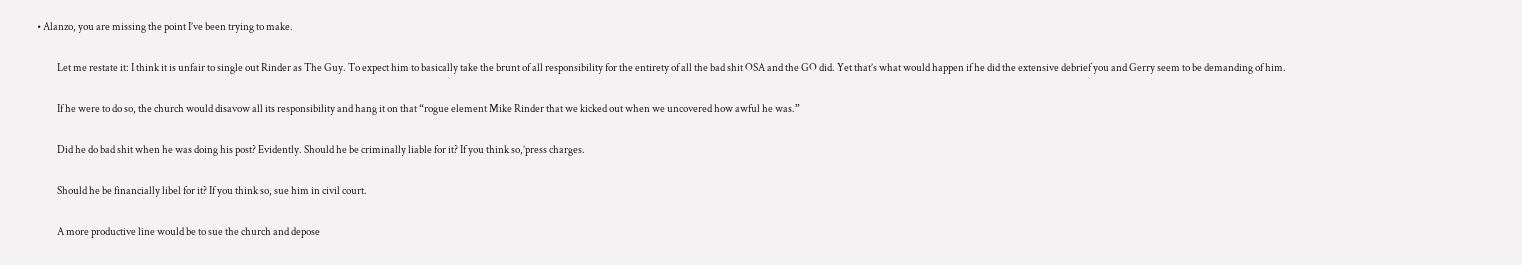• Alanzo, you are missing the point I’ve been trying to make.

          Let me restate it: I think it is unfair to single out Rinder as The Guy. To expect him to basically take the brunt of all responsibility for the entirety of all the bad shit OSA and the GO did. Yet that’s what would happen if he did the extensive debrief you and Gerry seem to be demanding of him.

          If he were to do so, the church would disavow all its responsibility and hang it on that “rogue element Mike Rinder that we kicked out when we uncovered how awful he was.”

          Did he do bad shit when he was doing his post? Evidently. Should he be criminally liable for it? If you think so,’press charges.

          Should he be financially libel for it? If you think so, sue him in civil court.

          A more productive line would be to sue the church and depose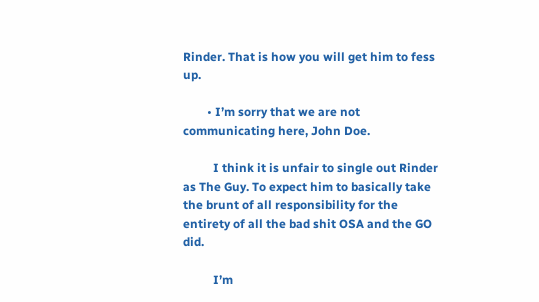Rinder. That is how you will get him to fess up.

        • I’m sorry that we are not communicating here, John Doe.

          I think it is unfair to single out Rinder as The Guy. To expect him to basically take the brunt of all responsibility for the entirety of all the bad shit OSA and the GO did.

          I’m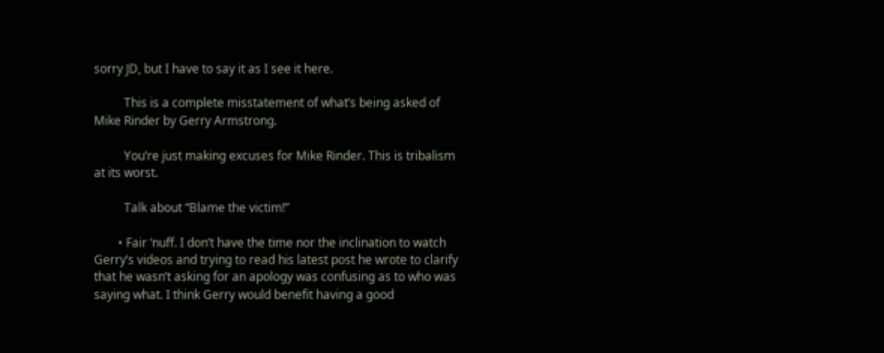sorry JD, but I have to say it as I see it here.

          This is a complete misstatement of what’s being asked of Mike Rinder by Gerry Armstrong.

          You’re just making excuses for Mike Rinder. This is tribalism at its worst.

          Talk about “Blame the victim!”

        • Fair ‘nuff. I don’t have the time nor the inclination to watch Gerry’s videos and trying to read his latest post he wrote to clarify that he wasn’t asking for an apology was confusing as to who was saying what. I think Gerry would benefit having a good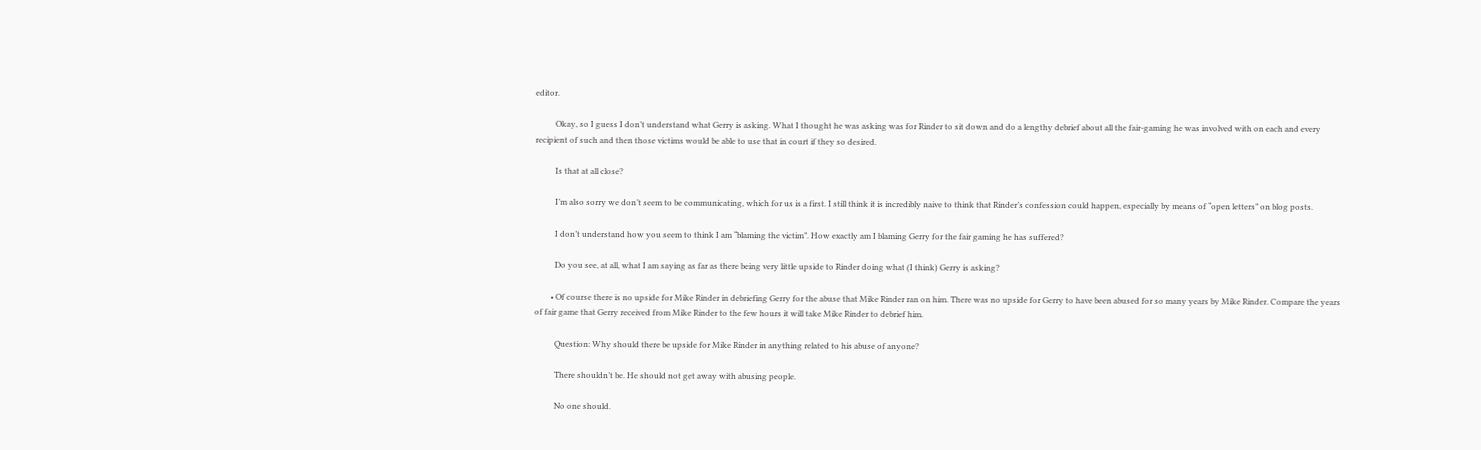editor.

          Okay, so I guess I don’t understand what Gerry is asking. What I thought he was asking was for Rinder to sit down and do a lengthy debrief about all the fair-gaming he was involved with on each and every recipient of such and then those victims would be able to use that in court if they so desired.

          Is that at all close?

          I’m also sorry we don’t seem to be communicating, which for us is a first. I still think it is incredibly naive to think that Rinder’s confession could happen, especially by means of “open letters” on blog posts.

          I don’t understand how you seem to think I am “blaming the victim”. How exactly am I blaming Gerry for the fair gaming he has suffered?

          Do you see, at all, what I am saying as far as there being very little upside to Rinder doing what (I think) Gerry is asking?

        • Of course there is no upside for Mike Rinder in debriefing Gerry for the abuse that Mike Rinder ran on him. There was no upside for Gerry to have been abused for so many years by Mike Rinder. Compare the years of fair game that Gerry received from Mike Rinder to the few hours it will take Mike Rinder to debrief him.

          Question: Why should there be upside for Mike Rinder in anything related to his abuse of anyone?

          There shouldn’t be. He should not get away with abusing people.

          No one should.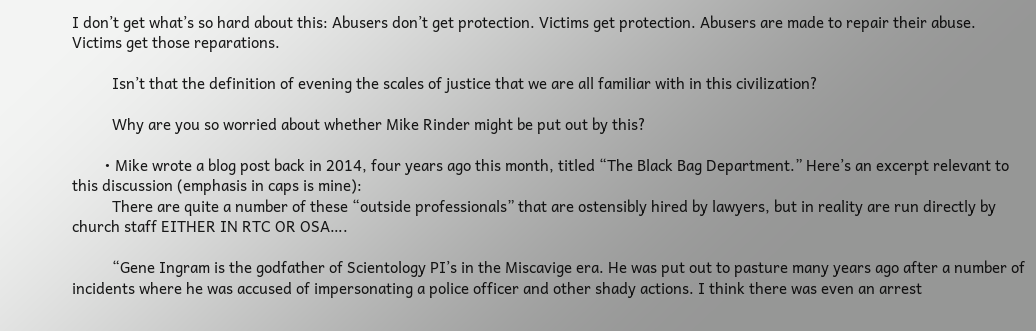I don’t get what’s so hard about this: Abusers don’t get protection. Victims get protection. Abusers are made to repair their abuse. Victims get those reparations.

          Isn’t that the definition of evening the scales of justice that we are all familiar with in this civilization?

          Why are you so worried about whether Mike Rinder might be put out by this?

        • Mike wrote a blog post back in 2014, four years ago this month, titled “The Black Bag Department.” Here’s an excerpt relevant to this discussion (emphasis in caps is mine):
          There are quite a number of these “outside professionals” that are ostensibly hired by lawyers, but in reality are run directly by church staff EITHER IN RTC OR OSA….

          “Gene Ingram is the godfather of Scientology PI’s in the Miscavige era. He was put out to pasture many years ago after a number of incidents where he was accused of impersonating a police officer and other shady actions. I think there was even an arrest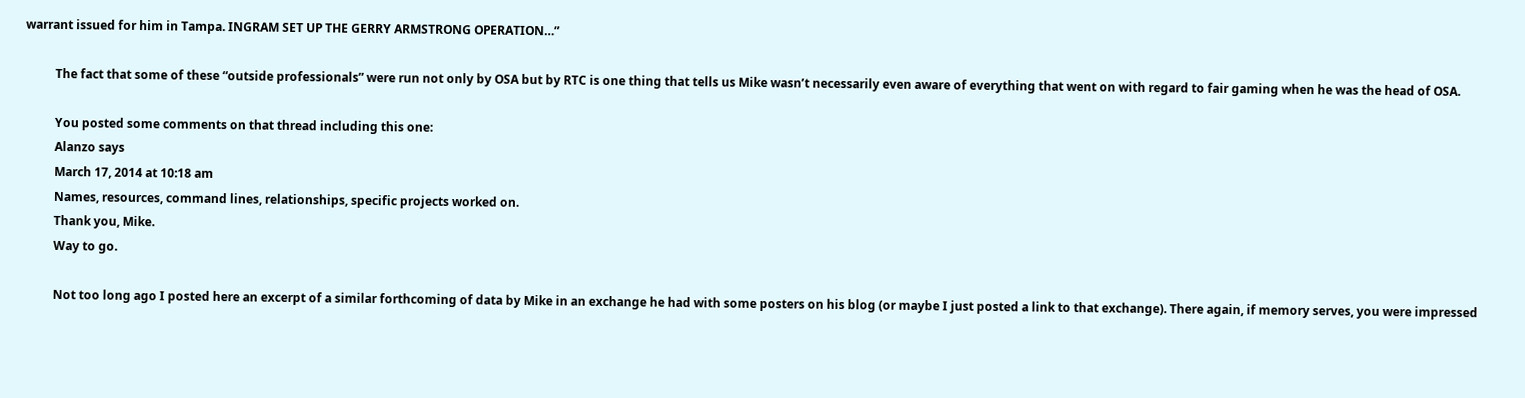warrant issued for him in Tampa. INGRAM SET UP THE GERRY ARMSTRONG OPERATION…”

          The fact that some of these “outside professionals” were run not only by OSA but by RTC is one thing that tells us Mike wasn’t necessarily even aware of everything that went on with regard to fair gaming when he was the head of OSA.

          You posted some comments on that thread including this one:
          Alanzo says
          March 17, 2014 at 10:18 am
          Names, resources, command lines, relationships, specific projects worked on.
          Thank you, Mike.
          Way to go.

          Not too long ago I posted here an excerpt of a similar forthcoming of data by Mike in an exchange he had with some posters on his blog (or maybe I just posted a link to that exchange). There again, if memory serves, you were impressed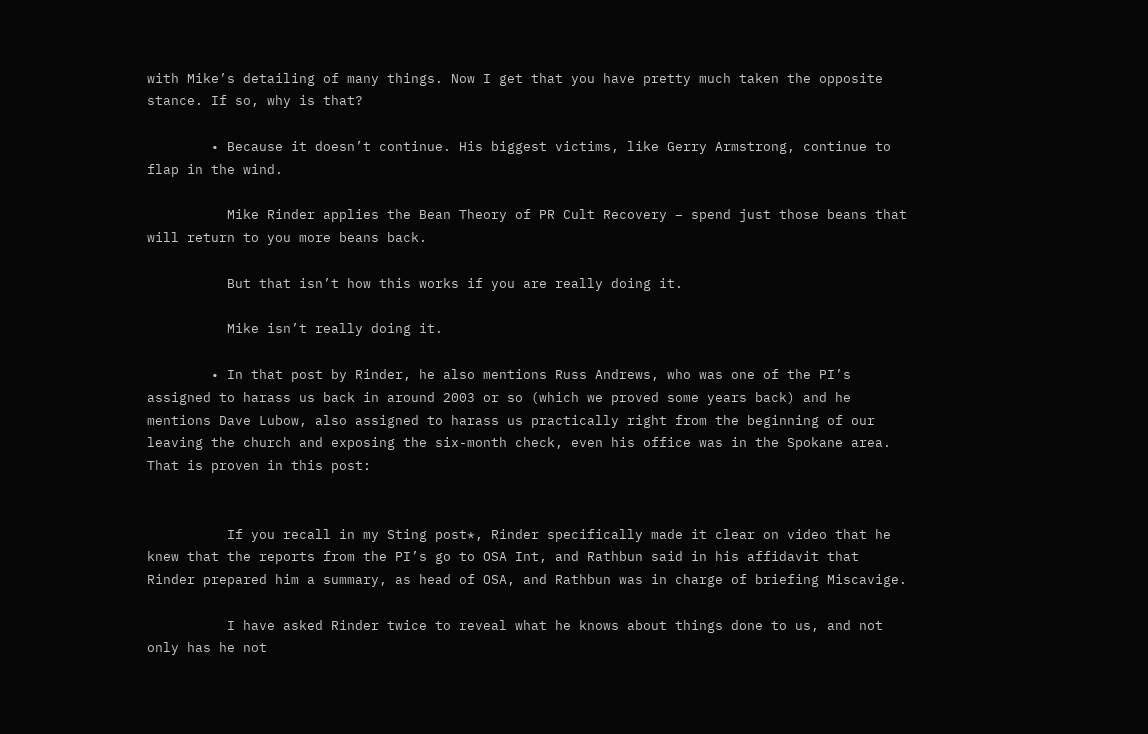with Mike’s detailing of many things. Now I get that you have pretty much taken the opposite stance. If so, why is that?

        • Because it doesn’t continue. His biggest victims, like Gerry Armstrong, continue to flap in the wind.

          Mike Rinder applies the Bean Theory of PR Cult Recovery – spend just those beans that will return to you more beans back.

          But that isn’t how this works if you are really doing it.

          Mike isn’t really doing it.

        • In that post by Rinder, he also mentions Russ Andrews, who was one of the PI’s assigned to harass us back in around 2003 or so (which we proved some years back) and he mentions Dave Lubow, also assigned to harass us practically right from the beginning of our leaving the church and exposing the six-month check, even his office was in the Spokane area. That is proven in this post:


          If you recall in my Sting post*, Rinder specifically made it clear on video that he knew that the reports from the PI’s go to OSA Int, and Rathbun said in his affidavit that Rinder prepared him a summary, as head of OSA, and Rathbun was in charge of briefing Miscavige.

          I have asked Rinder twice to reveal what he knows about things done to us, and not only has he not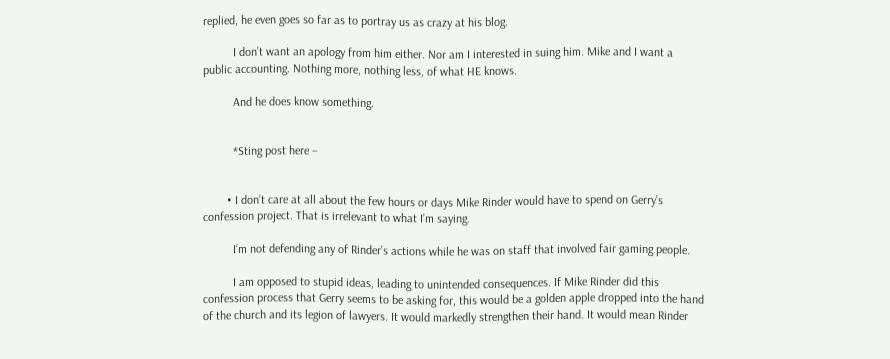replied, he even goes so far as to portray us as crazy at his blog.

          I don’t want an apology from him either. Nor am I interested in suing him. Mike and I want a public accounting. Nothing more, nothing less, of what HE knows.

          And he does know something.


          *Sting post here –


        • I don’t care at all about the few hours or days Mike Rinder would have to spend on Gerry’s confession project. That is irrelevant to what I’m saying.

          I’m not defending any of Rinder’s actions while he was on staff that involved fair gaming people.

          I am opposed to stupid ideas, leading to unintended consequences. If Mike Rinder did this confession process that Gerry seems to be asking for, this would be a golden apple dropped into the hand of the church and its legion of lawyers. It would markedly strengthen their hand. It would mean Rinder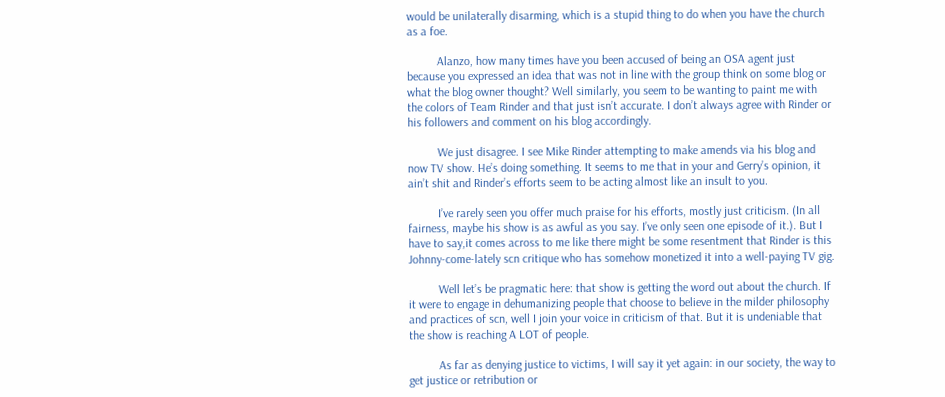would be unilaterally disarming, which is a stupid thing to do when you have the church as a foe.

          Alanzo, how many times have you been accused of being an OSA agent just because you expressed an idea that was not in line with the group think on some blog or what the blog owner thought? Well similarly, you seem to be wanting to paint me with the colors of Team Rinder and that just isn’t accurate. I don’t always agree with Rinder or his followers and comment on his blog accordingly.

          We just disagree. I see Mike Rinder attempting to make amends via his blog and now TV show. He’s doing something. It seems to me that in your and Gerry’s opinion, it ain’t shit and Rinder’s efforts seem to be acting almost like an insult to you.

          I’ve rarely seen you offer much praise for his efforts, mostly just criticism. (In all fairness, maybe his show is as awful as you say. I’ve only seen one episode of it.). But I have to say,it comes across to me like there might be some resentment that Rinder is this Johnny-come-lately scn critique who has somehow monetized it into a well-paying TV gig.

          Well let’s be pragmatic here: that show is getting the word out about the church. If it were to engage in dehumanizing people that choose to believe in the milder philosophy and practices of scn, well I join your voice in criticism of that. But it is undeniable that the show is reaching A LOT of people.

          As far as denying justice to victims, I will say it yet again: in our society, the way to get justice or retribution or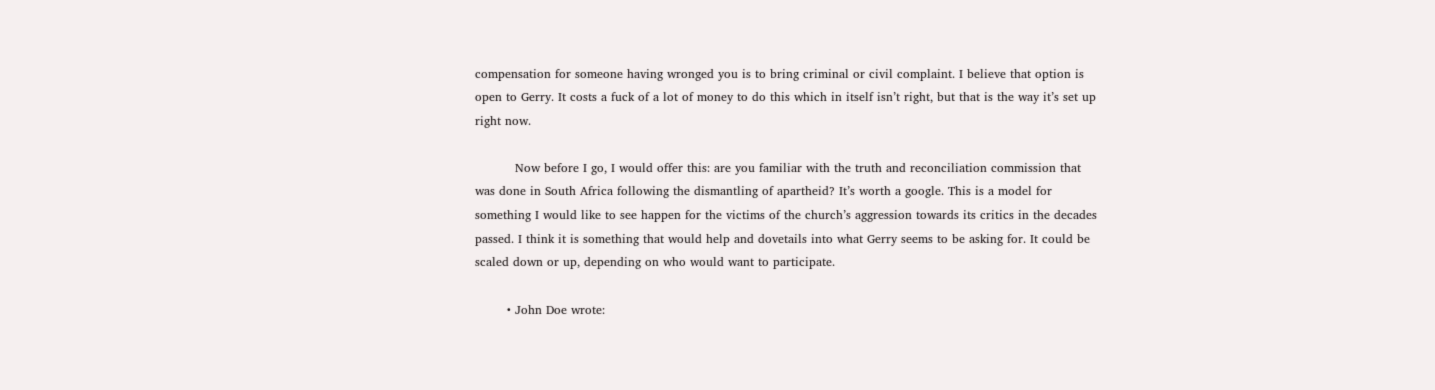compensation for someone having wronged you is to bring criminal or civil complaint. I believe that option is open to Gerry. It costs a fuck of a lot of money to do this which in itself isn’t right, but that is the way it’s set up right now.

          Now before I go, I would offer this: are you familiar with the truth and reconciliation commission that was done in South Africa following the dismantling of apartheid? It’s worth a google. This is a model for something I would like to see happen for the victims of the church’s aggression towards its critics in the decades passed. I think it is something that would help and dovetails into what Gerry seems to be asking for. It could be scaled down or up, depending on who would want to participate.

        • John Doe wrote: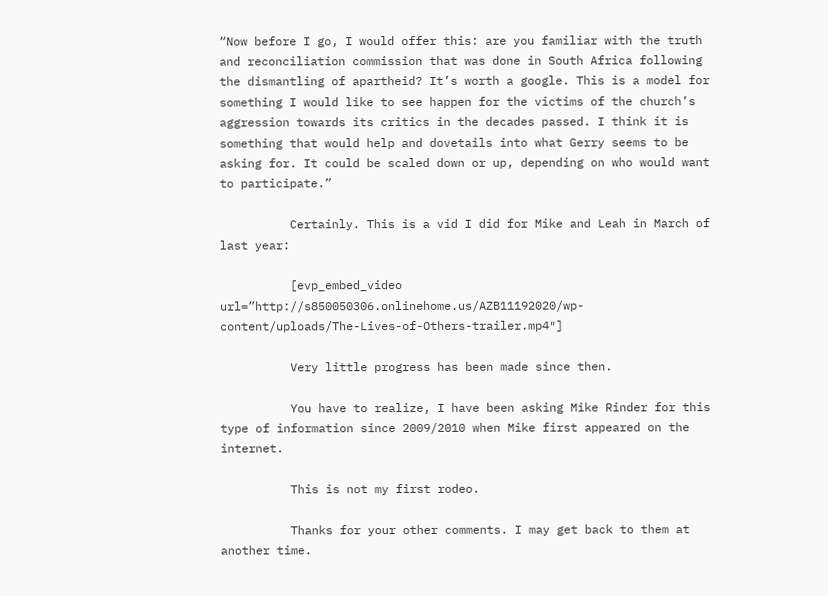“Now before I go, I would offer this: are you familiar with the truth and reconciliation commission that was done in South Africa following the dismantling of apartheid? It’s worth a google. This is a model for something I would like to see happen for the victims of the church’s aggression towards its critics in the decades passed. I think it is something that would help and dovetails into what Gerry seems to be asking for. It could be scaled down or up, depending on who would want to participate.”

          Certainly. This is a vid I did for Mike and Leah in March of last year:

          [evp_embed_video url=”http://s850050306.onlinehome.us/AZB11192020/wp-content/uploads/The-Lives-of-Others-trailer.mp4″]

          Very little progress has been made since then.

          You have to realize, I have been asking Mike Rinder for this type of information since 2009/2010 when Mike first appeared on the internet.

          This is not my first rodeo.

          Thanks for your other comments. I may get back to them at another time.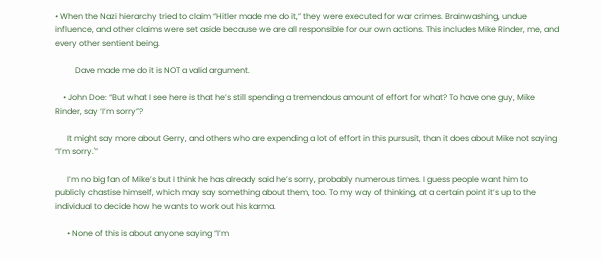• When the Nazi hierarchy tried to claim “Hitler made me do it,” they were executed for war crimes. Brainwashing, undue influence, and other claims were set aside because we are all responsible for our own actions. This includes Mike Rinder, me, and every other sentient being.

          Dave made me do it is NOT a valid argument.

    • John Doe: “But what I see here is that he’s still spending a tremendous amount of effort for what? To have one guy, Mike Rinder, say ‘I’m sorry”?

      It might say more about Gerry, and others who are expending a lot of effort in this pursusit, than it does about Mike not saying “I’m sorry.'”

      I’m no big fan of Mike’s but I think he has already said he’s sorry, probably numerous times. I guess people want him to publicly chastise himself, which may say something about them, too. To my way of thinking, at a certain point it’s up to the individual to decide how he wants to work out his karma.

      • None of this is about anyone saying “I’m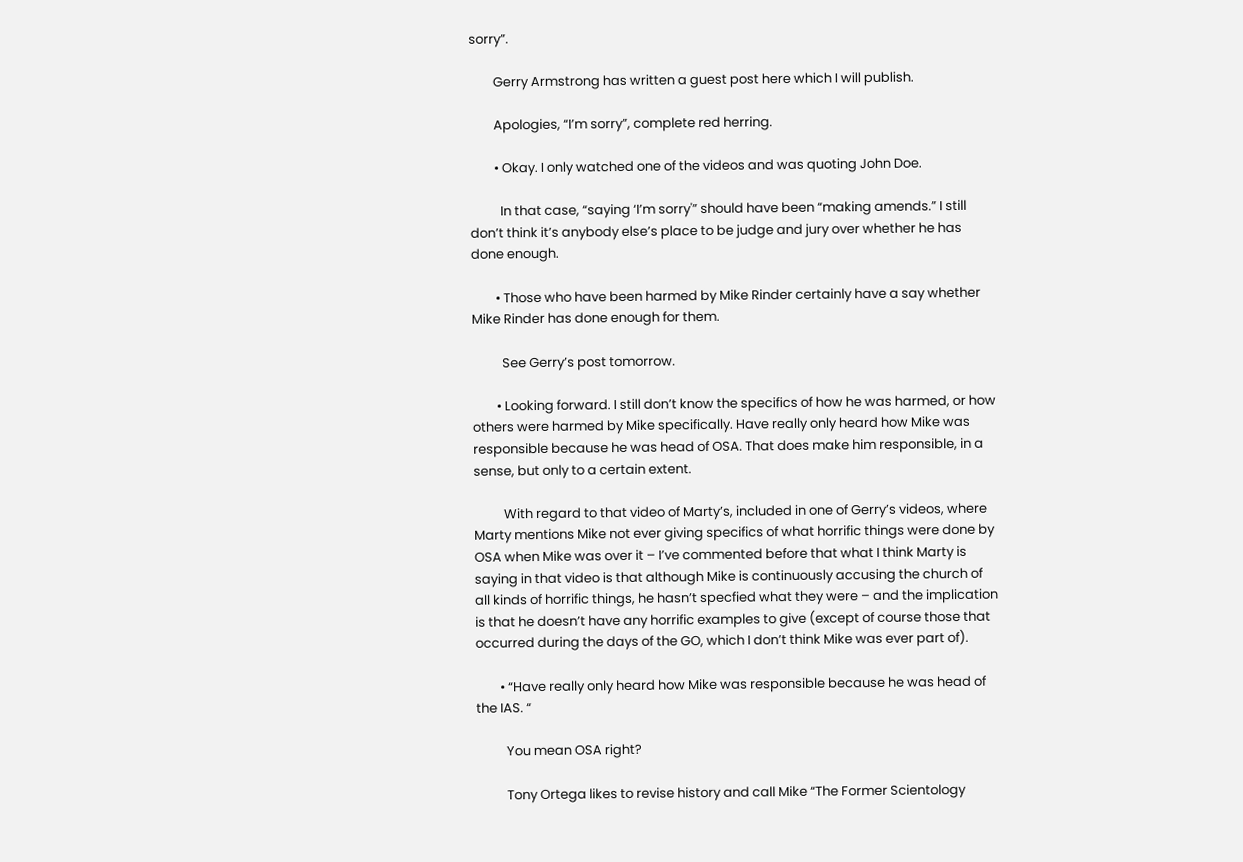sorry”.

        Gerry Armstrong has written a guest post here which I will publish.

        Apologies, “I’m sorry”, complete red herring.

        • Okay. I only watched one of the videos and was quoting John Doe.

          In that case, “saying ‘I’m sorry'” should have been “making amends.” I still don’t think it’s anybody else’s place to be judge and jury over whether he has done enough.

        • Those who have been harmed by Mike Rinder certainly have a say whether Mike Rinder has done enough for them.

          See Gerry’s post tomorrow.

        • Looking forward. I still don’t know the specifics of how he was harmed, or how others were harmed by Mike specifically. Have really only heard how Mike was responsible because he was head of OSA. That does make him responsible, in a sense, but only to a certain extent.

          With regard to that video of Marty’s, included in one of Gerry’s videos, where Marty mentions Mike not ever giving specifics of what horrific things were done by OSA when Mike was over it – I’ve commented before that what I think Marty is saying in that video is that although Mike is continuously accusing the church of all kinds of horrific things, he hasn’t specfied what they were – and the implication is that he doesn’t have any horrific examples to give (except of course those that occurred during the days of the GO, which I don’t think Mike was ever part of).

        • “Have really only heard how Mike was responsible because he was head of the IAS. “

          You mean OSA right?

          Tony Ortega likes to revise history and call Mike “The Former Scientology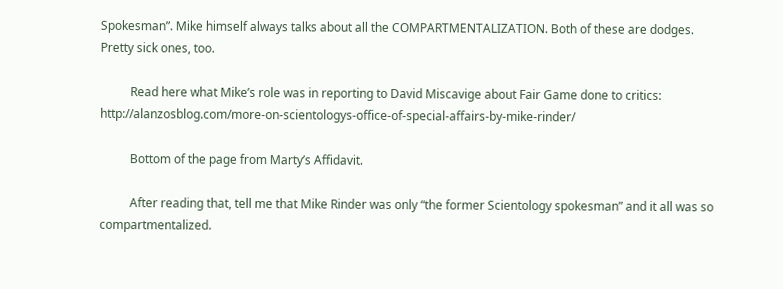Spokesman”. Mike himself always talks about all the COMPARTMENTALIZATION. Both of these are dodges. Pretty sick ones, too.

          Read here what Mike’s role was in reporting to David Miscavige about Fair Game done to critics: http://alanzosblog.com/more-on-scientologys-office-of-special-affairs-by-mike-rinder/

          Bottom of the page from Marty’s Affidavit.

          After reading that, tell me that Mike Rinder was only “the former Scientology spokesman” and it all was so compartmentalized.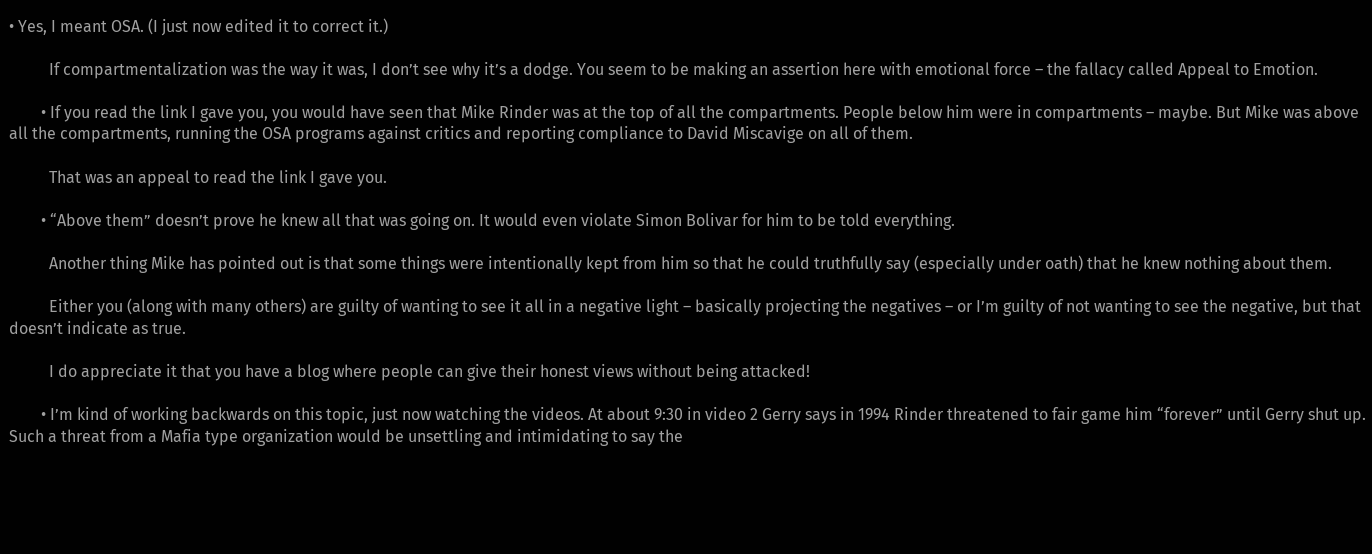• Yes, I meant OSA. (I just now edited it to correct it.)

          If compartmentalization was the way it was, I don’t see why it’s a dodge. You seem to be making an assertion here with emotional force – the fallacy called Appeal to Emotion.

        • If you read the link I gave you, you would have seen that Mike Rinder was at the top of all the compartments. People below him were in compartments – maybe. But Mike was above all the compartments, running the OSA programs against critics and reporting compliance to David Miscavige on all of them.

          That was an appeal to read the link I gave you.

        • “Above them” doesn’t prove he knew all that was going on. It would even violate Simon Bolivar for him to be told everything.

          Another thing Mike has pointed out is that some things were intentionally kept from him so that he could truthfully say (especially under oath) that he knew nothing about them.

          Either you (along with many others) are guilty of wanting to see it all in a negative light – basically projecting the negatives – or I’m guilty of not wanting to see the negative, but that doesn’t indicate as true.

          I do appreciate it that you have a blog where people can give their honest views without being attacked!

        • I’m kind of working backwards on this topic, just now watching the videos. At about 9:30 in video 2 Gerry says in 1994 Rinder threatened to fair game him “forever” until Gerry shut up. Such a threat from a Mafia type organization would be unsettling and intimidating to say the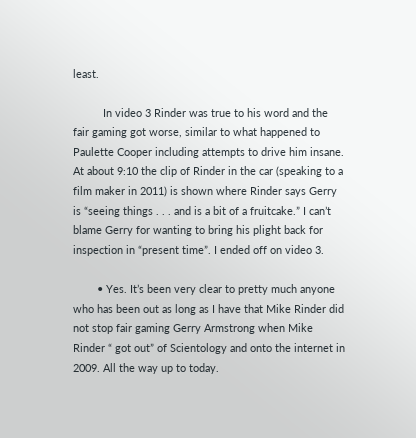least.

          In video 3 Rinder was true to his word and the fair gaming got worse, similar to what happened to Paulette Cooper including attempts to drive him insane. At about 9:10 the clip of Rinder in the car (speaking to a film maker in 2011) is shown where Rinder says Gerry is “seeing things . . . and is a bit of a fruitcake.” I can’t blame Gerry for wanting to bring his plight back for inspection in “present time”. I ended off on video 3.

        • Yes. It’s been very clear to pretty much anyone who has been out as long as I have that Mike Rinder did not stop fair gaming Gerry Armstrong when Mike Rinder “ got out” of Scientology and onto the internet in 2009. All the way up to today.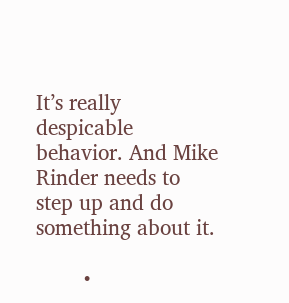It’s really despicable behavior. And Mike Rinder needs to step up and do something about it.

        •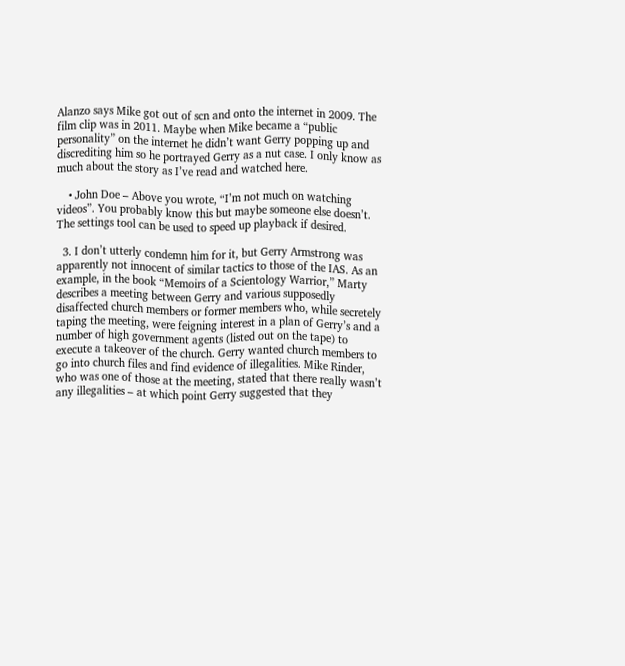Alanzo says Mike got out of scn and onto the internet in 2009. The film clip was in 2011. Maybe when Mike became a “public personality” on the internet he didn’t want Gerry popping up and discrediting him so he portrayed Gerry as a nut case. I only know as much about the story as I’ve read and watched here.

    • John Doe – Above you wrote, “I’m not much on watching videos”. You probably know this but maybe someone else doesn’t. The settings tool can be used to speed up playback if desired.

  3. I don’t utterly condemn him for it, but Gerry Armstrong was apparently not innocent of similar tactics to those of the IAS. As an example, in the book “Memoirs of a Scientology Warrior,” Marty describes a meeting between Gerry and various supposedly disaffected church members or former members who, while secretely taping the meeting, were feigning interest in a plan of Gerry’s and a number of high government agents (listed out on the tape) to execute a takeover of the church. Gerry wanted church members to go into church files and find evidence of illegalities. Mike Rinder, who was one of those at the meeting, stated that there really wasn’t any illegalities – at which point Gerry suggested that they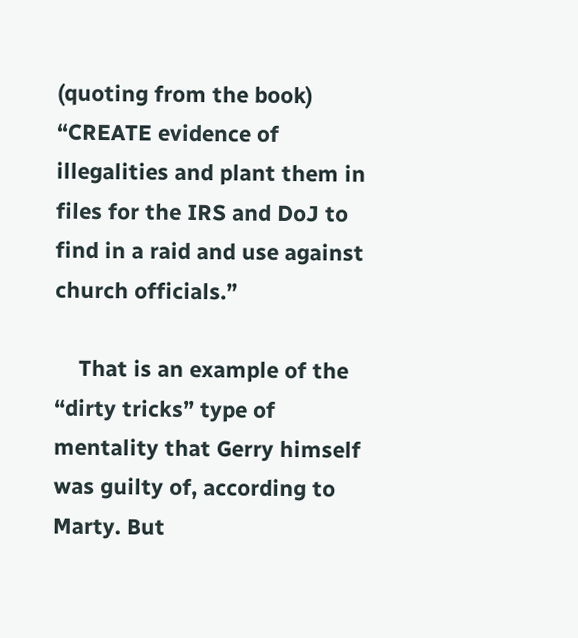(quoting from the book) “CREATE evidence of illegalities and plant them in files for the IRS and DoJ to find in a raid and use against church officials.”

    That is an example of the “dirty tricks” type of mentality that Gerry himself was guilty of, according to Marty. But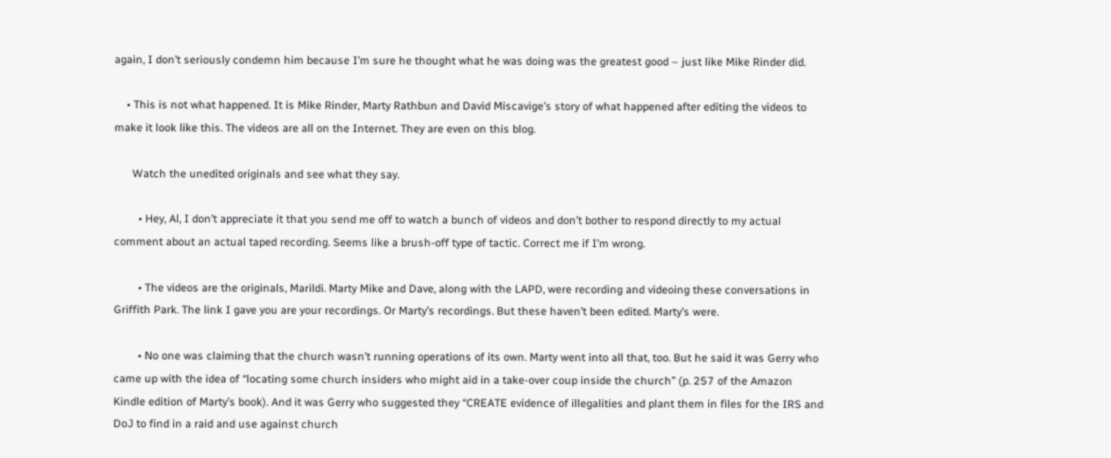again, I don’t seriously condemn him because I’m sure he thought what he was doing was the greatest good – just like Mike Rinder did.

    • This is not what happened. It is Mike Rinder, Marty Rathbun and David Miscavige’s story of what happened after editing the videos to make it look like this. The videos are all on the Internet. They are even on this blog.

      Watch the unedited originals and see what they say.

        • Hey, Al, I don’t appreciate it that you send me off to watch a bunch of videos and don’t bother to respond directly to my actual comment about an actual taped recording. Seems like a brush-off type of tactic. Correct me if I’m wrong.

        • The videos are the originals, Marildi. Marty Mike and Dave, along with the LAPD, were recording and videoing these conversations in Griffith Park. The link I gave you are your recordings. Or Marty’s recordings. But these haven’t been edited. Marty’s were.

        • No one was claiming that the church wasn’t running operations of its own. Marty went into all that, too. But he said it was Gerry who came up with the idea of “locating some church insiders who might aid in a take-over coup inside the church” (p. 257 of the Amazon Kindle edition of Marty’s book). And it was Gerry who suggested they “CREATE evidence of illegalities and plant them in files for the IRS and DoJ to find in a raid and use against church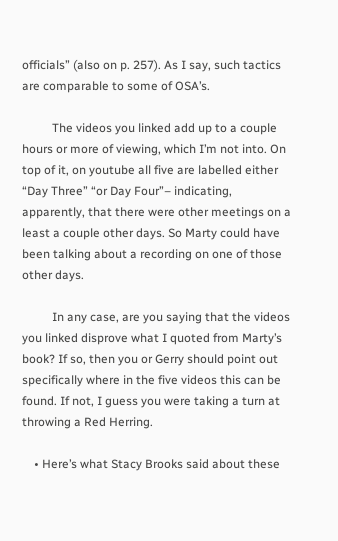officials” (also on p. 257). As I say, such tactics are comparable to some of OSA’s.

          The videos you linked add up to a couple hours or more of viewing, which I’m not into. On top of it, on youtube all five are labelled either “Day Three” “or Day Four”– indicating, apparently, that there were other meetings on a least a couple other days. So Marty could have been talking about a recording on one of those other days.

          In any case, are you saying that the videos you linked disprove what I quoted from Marty’s book? If so, then you or Gerry should point out specifically where in the five videos this can be found. If not, I guess you were taking a turn at throwing a Red Herring.

    • Here’s what Stacy Brooks said about these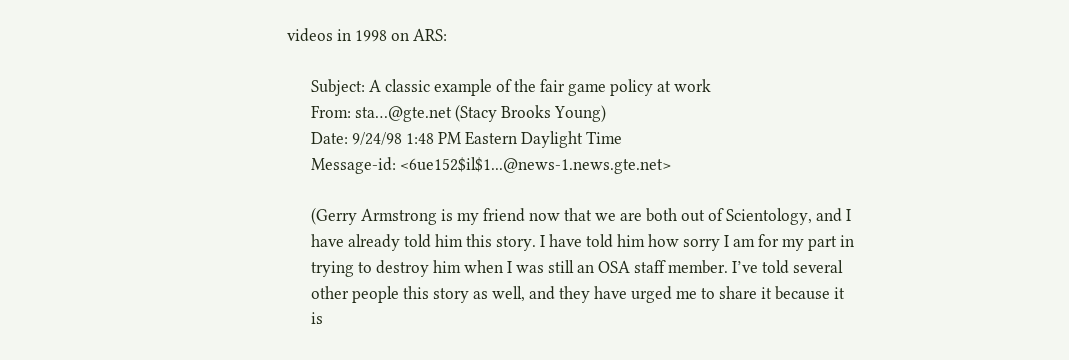videos in 1998 on ARS:

      Subject: A classic example of the fair game policy at work
      From: sta…@gte.net (Stacy Brooks Young)
      Date: 9/24/98 1:48 PM Eastern Daylight Time
      Message-id: <6ue152$il$1...@news-1.news.gte.net>

      (Gerry Armstrong is my friend now that we are both out of Scientology, and I
      have already told him this story. I have told him how sorry I am for my part in
      trying to destroy him when I was still an OSA staff member. I’ve told several
      other people this story as well, and they have urged me to share it because it
      is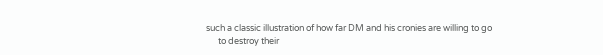such a classic illustration of how far DM and his cronies are willing to go
      to destroy their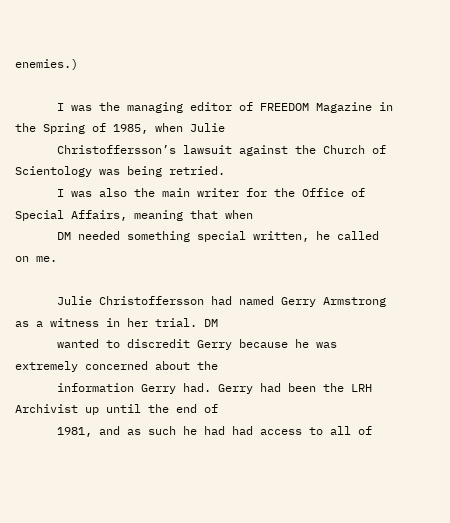enemies.)

      I was the managing editor of FREEDOM Magazine in the Spring of 1985, when Julie
      Christoffersson’s lawsuit against the Church of Scientology was being retried.
      I was also the main writer for the Office of Special Affairs, meaning that when
      DM needed something special written, he called on me.

      Julie Christoffersson had named Gerry Armstrong as a witness in her trial. DM
      wanted to discredit Gerry because he was extremely concerned about the
      information Gerry had. Gerry had been the LRH Archivist up until the end of
      1981, and as such he had had access to all of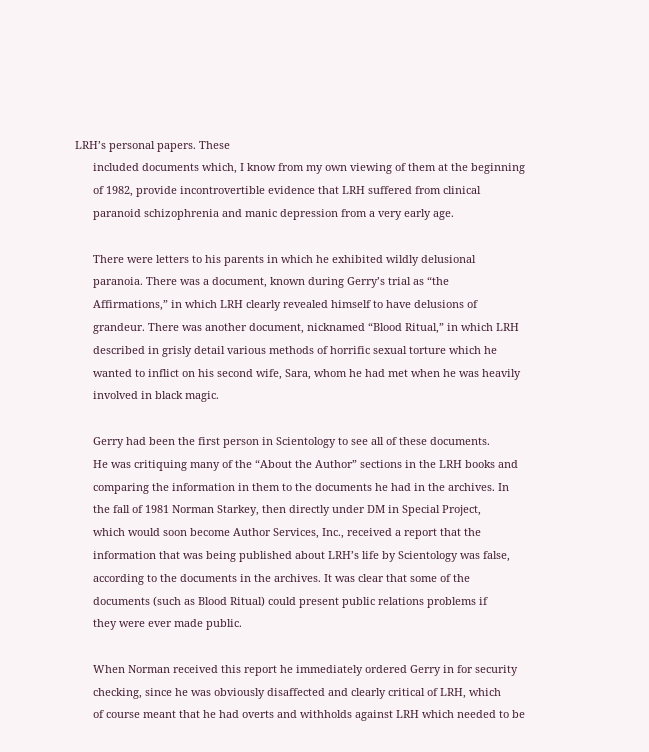LRH’s personal papers. These
      included documents which, I know from my own viewing of them at the beginning
      of 1982, provide incontrovertible evidence that LRH suffered from clinical
      paranoid schizophrenia and manic depression from a very early age.

      There were letters to his parents in which he exhibited wildly delusional
      paranoia. There was a document, known during Gerry’s trial as “the
      Affirmations,” in which LRH clearly revealed himself to have delusions of
      grandeur. There was another document, nicknamed “Blood Ritual,” in which LRH
      described in grisly detail various methods of horrific sexual torture which he
      wanted to inflict on his second wife, Sara, whom he had met when he was heavily
      involved in black magic.

      Gerry had been the first person in Scientology to see all of these documents.
      He was critiquing many of the “About the Author” sections in the LRH books and
      comparing the information in them to the documents he had in the archives. In
      the fall of 1981 Norman Starkey, then directly under DM in Special Project,
      which would soon become Author Services, Inc., received a report that the
      information that was being published about LRH’s life by Scientology was false,
      according to the documents in the archives. It was clear that some of the
      documents (such as Blood Ritual) could present public relations problems if
      they were ever made public.

      When Norman received this report he immediately ordered Gerry in for security
      checking, since he was obviously disaffected and clearly critical of LRH, which
      of course meant that he had overts and withholds against LRH which needed to be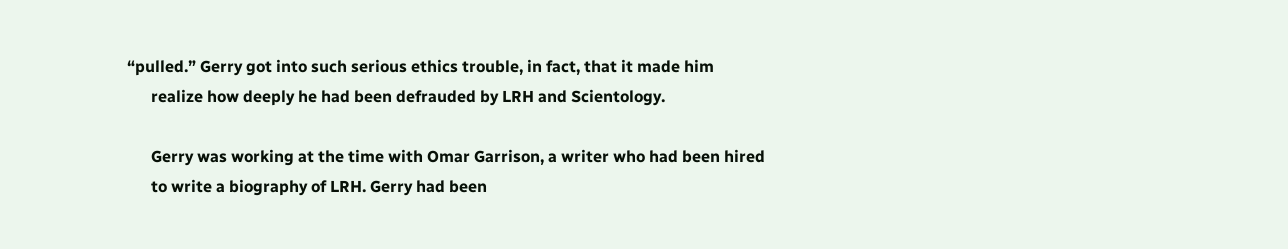“pulled.” Gerry got into such serious ethics trouble, in fact, that it made him
      realize how deeply he had been defrauded by LRH and Scientology.

      Gerry was working at the time with Omar Garrison, a writer who had been hired
      to write a biography of LRH. Gerry had been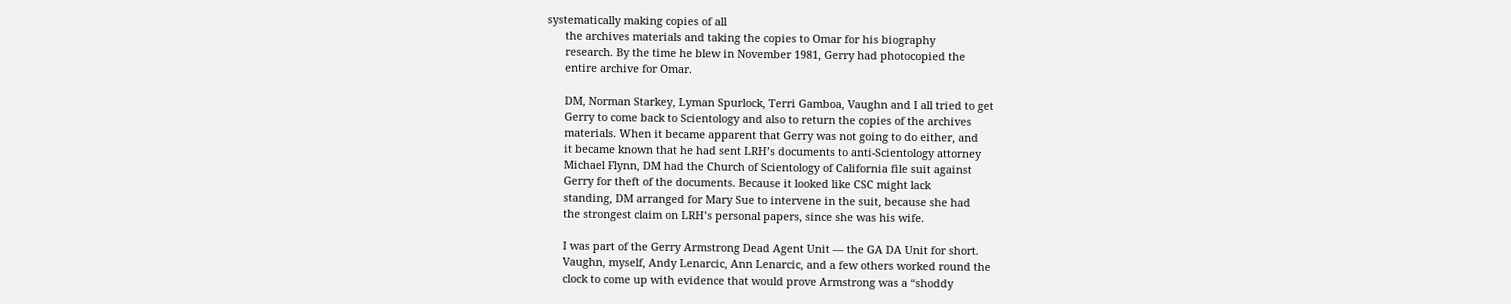systematically making copies of all
      the archives materials and taking the copies to Omar for his biography
      research. By the time he blew in November 1981, Gerry had photocopied the
      entire archive for Omar.

      DM, Norman Starkey, Lyman Spurlock, Terri Gamboa, Vaughn and I all tried to get
      Gerry to come back to Scientology and also to return the copies of the archives
      materials. When it became apparent that Gerry was not going to do either, and
      it became known that he had sent LRH’s documents to anti-Scientology attorney
      Michael Flynn, DM had the Church of Scientology of California file suit against
      Gerry for theft of the documents. Because it looked like CSC might lack
      standing, DM arranged for Mary Sue to intervene in the suit, because she had
      the strongest claim on LRH’s personal papers, since she was his wife.

      I was part of the Gerry Armstrong Dead Agent Unit — the GA DA Unit for short.
      Vaughn, myself, Andy Lenarcic, Ann Lenarcic, and a few others worked round the
      clock to come up with evidence that would prove Armstrong was a “shoddy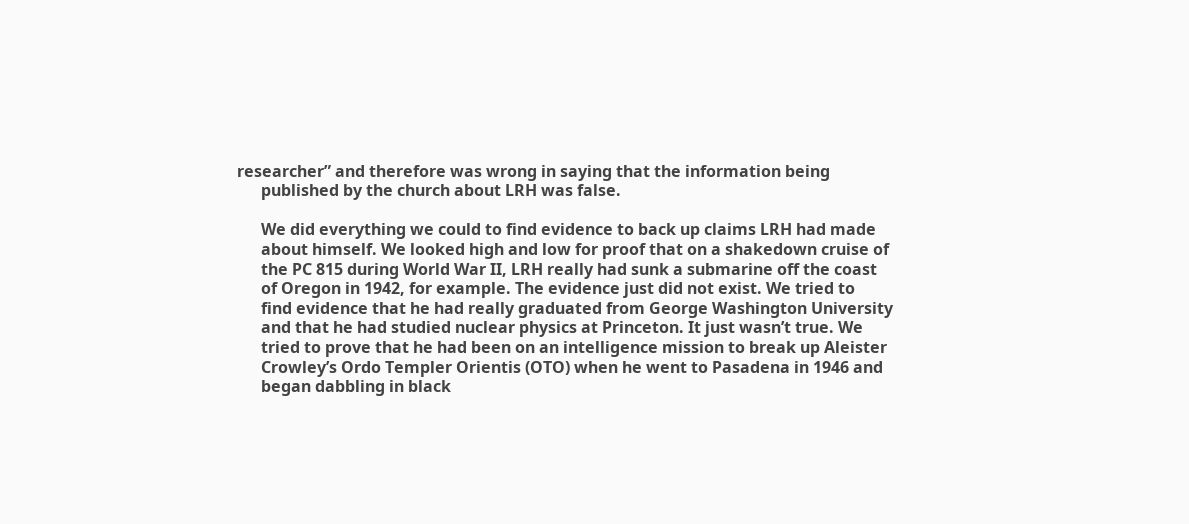researcher” and therefore was wrong in saying that the information being
      published by the church about LRH was false.

      We did everything we could to find evidence to back up claims LRH had made
      about himself. We looked high and low for proof that on a shakedown cruise of
      the PC 815 during World War II, LRH really had sunk a submarine off the coast
      of Oregon in 1942, for example. The evidence just did not exist. We tried to
      find evidence that he had really graduated from George Washington University
      and that he had studied nuclear physics at Princeton. It just wasn’t true. We
      tried to prove that he had been on an intelligence mission to break up Aleister
      Crowley’s Ordo Templer Orientis (OTO) when he went to Pasadena in 1946 and
      began dabbling in black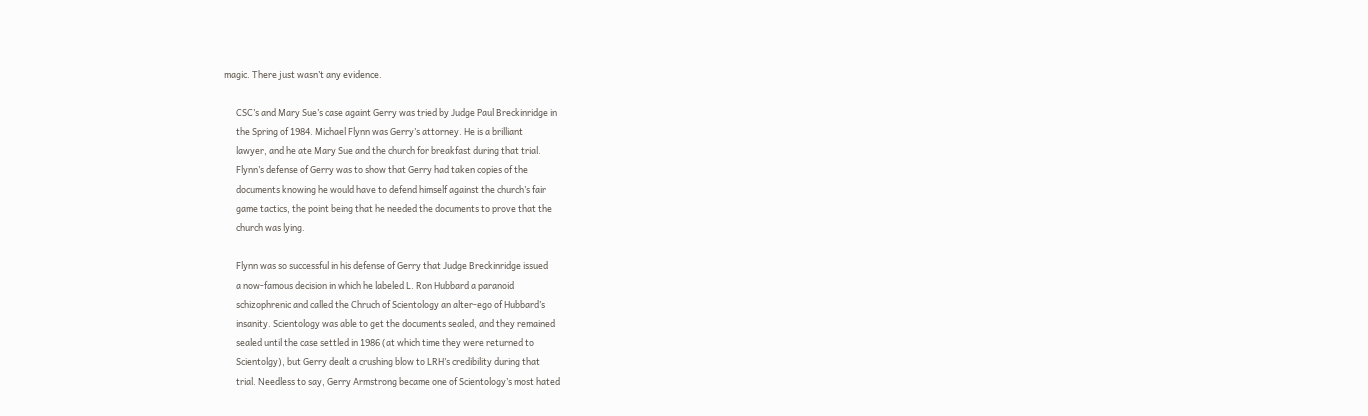magic. There just wasn’t any evidence.

      CSC’s and Mary Sue’s case againt Gerry was tried by Judge Paul Breckinridge in
      the Spring of 1984. Michael Flynn was Gerry’s attorney. He is a brilliant
      lawyer, and he ate Mary Sue and the church for breakfast during that trial.
      Flynn’s defense of Gerry was to show that Gerry had taken copies of the
      documents knowing he would have to defend himself against the church’s fair
      game tactics, the point being that he needed the documents to prove that the
      church was lying.

      Flynn was so successful in his defense of Gerry that Judge Breckinridge issued
      a now-famous decision in which he labeled L. Ron Hubbard a paranoid
      schizophrenic and called the Chruch of Scientology an alter-ego of Hubbard’s
      insanity. Scientology was able to get the documents sealed, and they remained
      sealed until the case settled in 1986 (at which time they were returned to
      Scientolgy), but Gerry dealt a crushing blow to LRH’s credibility during that
      trial. Needless to say, Gerry Armstrong became one of Scientology’s most hated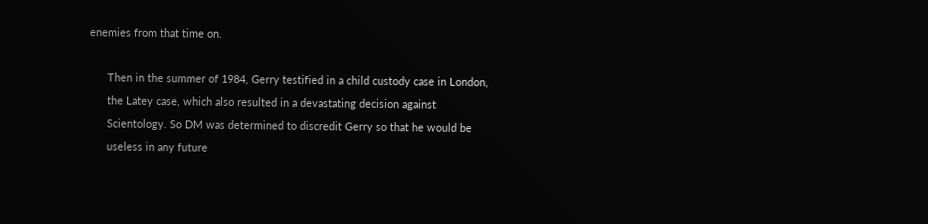enemies from that time on.

      Then in the summer of 1984, Gerry testified in a child custody case in London,
      the Latey case, which also resulted in a devastating decision against
      Scientology. So DM was determined to discredit Gerry so that he would be
      useless in any future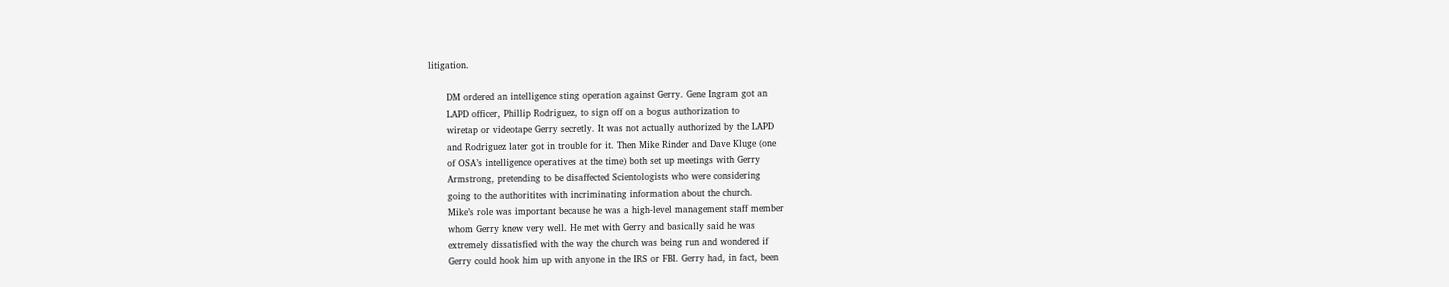litigation.

      DM ordered an intelligence sting operation against Gerry. Gene Ingram got an
      LAPD officer, Phillip Rodriguez, to sign off on a bogus authorization to
      wiretap or videotape Gerry secretly. It was not actually authorized by the LAPD
      and Rodriguez later got in trouble for it. Then Mike Rinder and Dave Kluge (one
      of OSA’s intelligence operatives at the time) both set up meetings with Gerry
      Armstrong, pretending to be disaffected Scientologists who were considering
      going to the authoritites with incriminating information about the church.
      Mike’s role was important because he was a high-level management staff member
      whom Gerry knew very well. He met with Gerry and basically said he was
      extremely dissatisfied with the way the church was being run and wondered if
      Gerry could hook him up with anyone in the IRS or FBI. Gerry had, in fact, been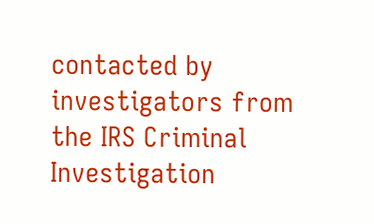contacted by investigators from the IRS Criminal Investigation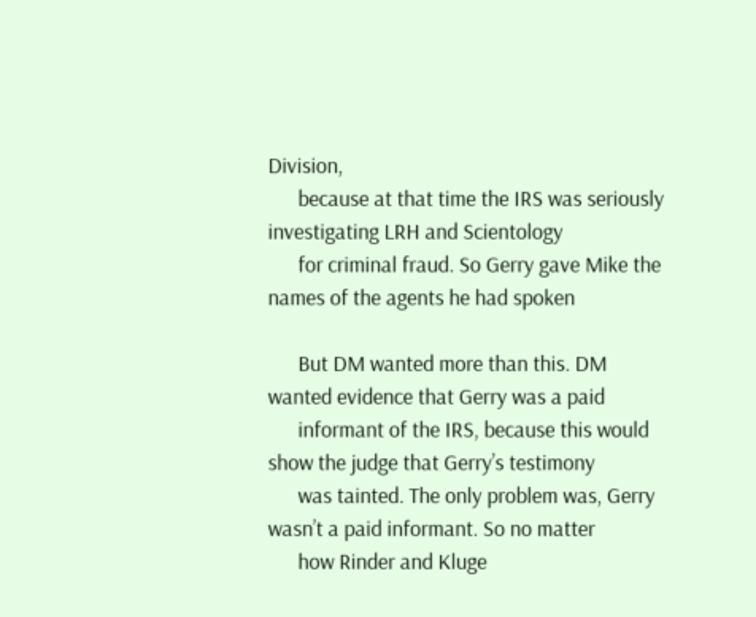Division,
      because at that time the IRS was seriously investigating LRH and Scientology
      for criminal fraud. So Gerry gave Mike the names of the agents he had spoken

      But DM wanted more than this. DM wanted evidence that Gerry was a paid
      informant of the IRS, because this would show the judge that Gerry’s testimony
      was tainted. The only problem was, Gerry wasn’t a paid informant. So no matter
      how Rinder and Kluge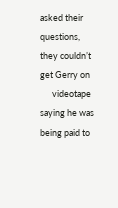asked their questions, they couldn’t get Gerry on
      videotape saying he was being paid to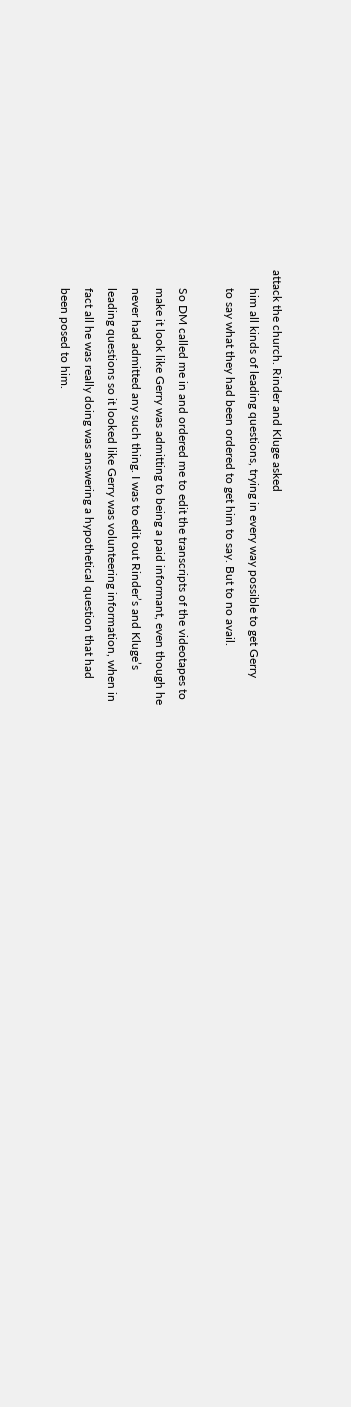attack the church. Rinder and Kluge asked
      him all kinds of leading questions, trying in every way possible to get Gerry
      to say what they had been ordered to get him to say. But to no avail.

      So DM called me in and ordered me to edit the transcripts of the videotapes to
      make it look like Gerry was admitting to being a paid informant, even though he
      never had admitted any such thing. I was to edit out Rinder’s and Kluge’s
      leading questions so it looked like Gerry was volunteering information, when in
      fact all he was really doing was answering a hypothetical question that had
      been posed to him.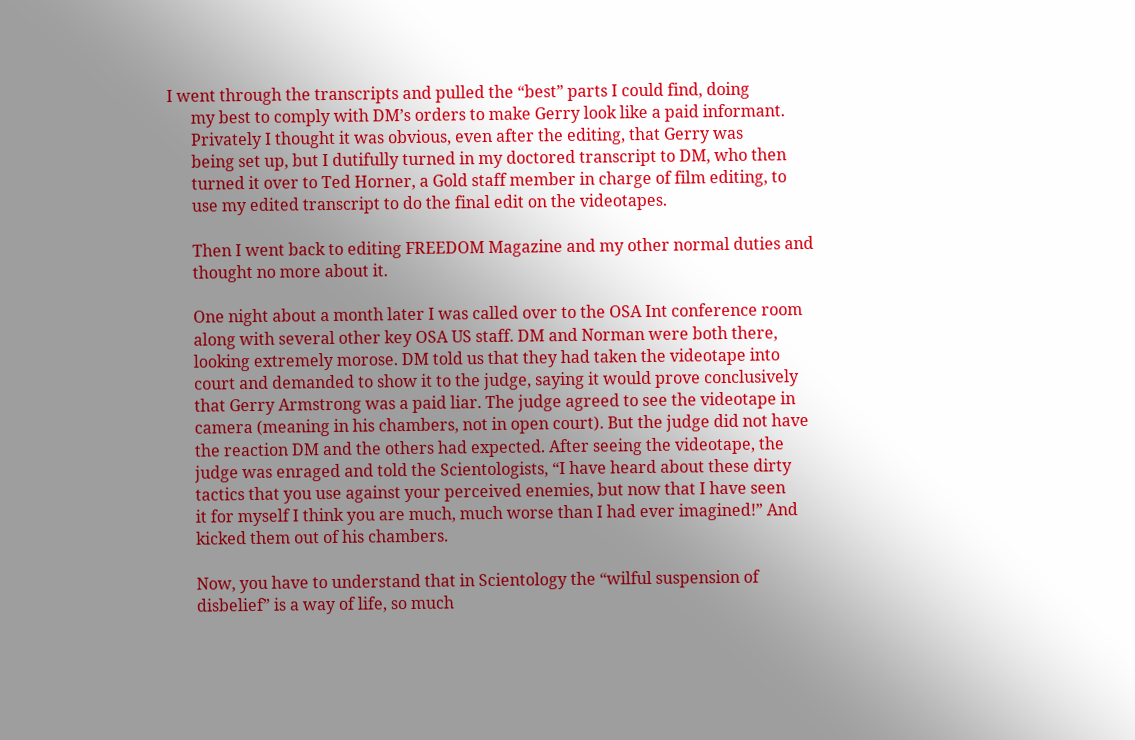I went through the transcripts and pulled the “best” parts I could find, doing
      my best to comply with DM’s orders to make Gerry look like a paid informant.
      Privately I thought it was obvious, even after the editing, that Gerry was
      being set up, but I dutifully turned in my doctored transcript to DM, who then
      turned it over to Ted Horner, a Gold staff member in charge of film editing, to
      use my edited transcript to do the final edit on the videotapes.

      Then I went back to editing FREEDOM Magazine and my other normal duties and
      thought no more about it.

      One night about a month later I was called over to the OSA Int conference room
      along with several other key OSA US staff. DM and Norman were both there,
      looking extremely morose. DM told us that they had taken the videotape into
      court and demanded to show it to the judge, saying it would prove conclusively
      that Gerry Armstrong was a paid liar. The judge agreed to see the videotape in
      camera (meaning in his chambers, not in open court). But the judge did not have
      the reaction DM and the others had expected. After seeing the videotape, the
      judge was enraged and told the Scientologists, “I have heard about these dirty
      tactics that you use against your perceived enemies, but now that I have seen
      it for myself I think you are much, much worse than I had ever imagined!” And
      kicked them out of his chambers.

      Now, you have to understand that in Scientology the “wilful suspension of
      disbelief” is a way of life, so much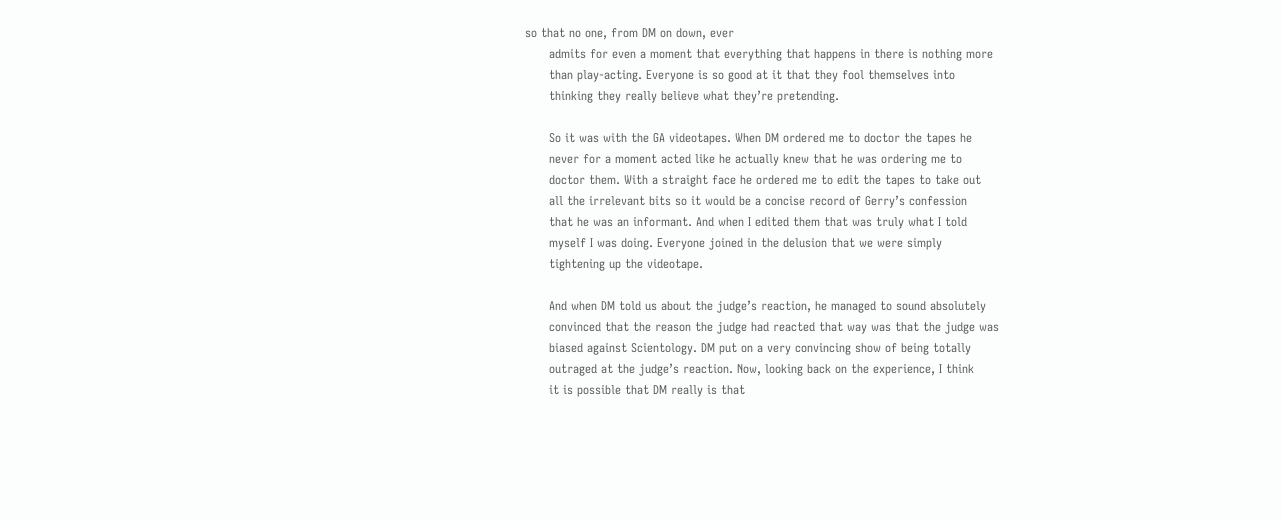so that no one, from DM on down, ever
      admits for even a moment that everything that happens in there is nothing more
      than play-acting. Everyone is so good at it that they fool themselves into
      thinking they really believe what they’re pretending.

      So it was with the GA videotapes. When DM ordered me to doctor the tapes he
      never for a moment acted like he actually knew that he was ordering me to
      doctor them. With a straight face he ordered me to edit the tapes to take out
      all the irrelevant bits so it would be a concise record of Gerry’s confession
      that he was an informant. And when I edited them that was truly what I told
      myself I was doing. Everyone joined in the delusion that we were simply
      tightening up the videotape.

      And when DM told us about the judge’s reaction, he managed to sound absolutely
      convinced that the reason the judge had reacted that way was that the judge was
      biased against Scientology. DM put on a very convincing show of being totally
      outraged at the judge’s reaction. Now, looking back on the experience, I think
      it is possible that DM really is that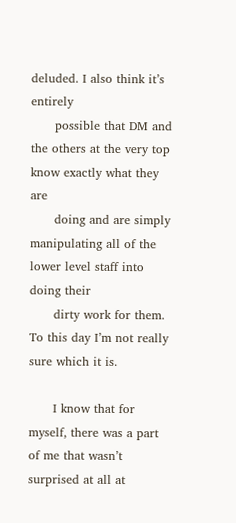deluded. I also think it’s entirely
      possible that DM and the others at the very top know exactly what they are
      doing and are simply manipulating all of the lower level staff into doing their
      dirty work for them. To this day I’m not really sure which it is.

      I know that for myself, there was a part of me that wasn’t surprised at all at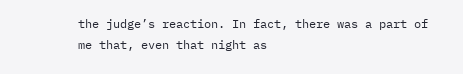the judge’s reaction. In fact, there was a part of me that, even that night as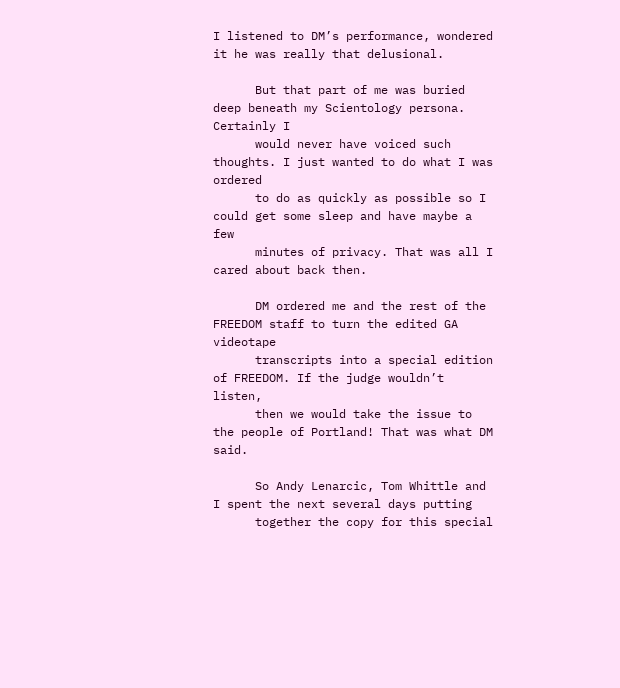I listened to DM’s performance, wondered it he was really that delusional.

      But that part of me was buried deep beneath my Scientology persona. Certainly I
      would never have voiced such thoughts. I just wanted to do what I was ordered
      to do as quickly as possible so I could get some sleep and have maybe a few
      minutes of privacy. That was all I cared about back then.

      DM ordered me and the rest of the FREEDOM staff to turn the edited GA videotape
      transcripts into a special edition of FREEDOM. If the judge wouldn’t listen,
      then we would take the issue to the people of Portland! That was what DM said.

      So Andy Lenarcic, Tom Whittle and I spent the next several days putting
      together the copy for this special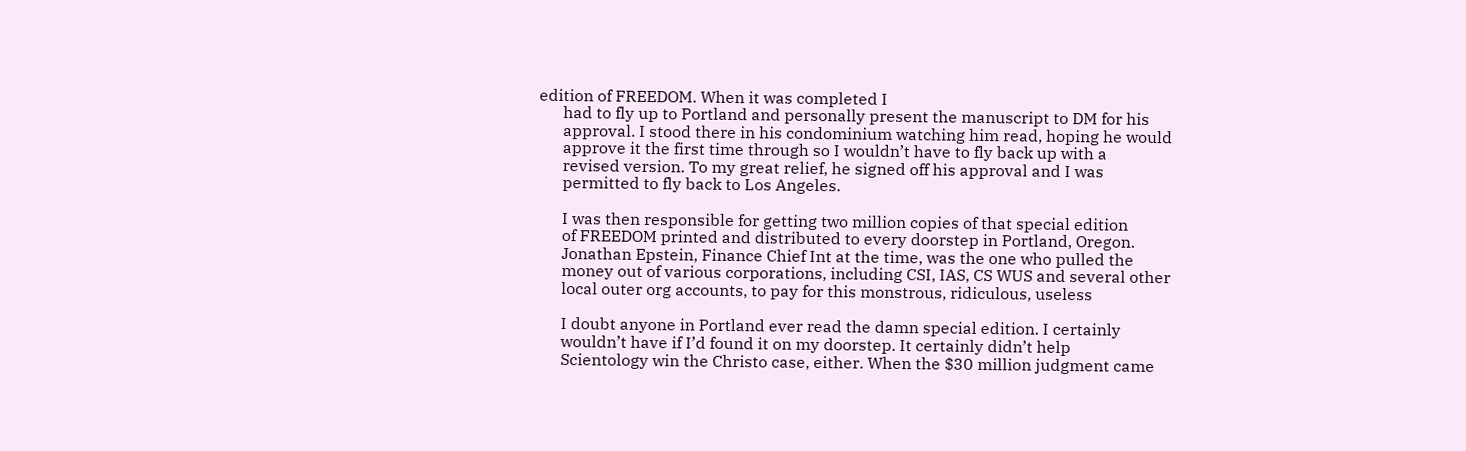edition of FREEDOM. When it was completed I
      had to fly up to Portland and personally present the manuscript to DM for his
      approval. I stood there in his condominium watching him read, hoping he would
      approve it the first time through so I wouldn’t have to fly back up with a
      revised version. To my great relief, he signed off his approval and I was
      permitted to fly back to Los Angeles.

      I was then responsible for getting two million copies of that special edition
      of FREEDOM printed and distributed to every doorstep in Portland, Oregon.
      Jonathan Epstein, Finance Chief Int at the time, was the one who pulled the
      money out of various corporations, including CSI, IAS, CS WUS and several other
      local outer org accounts, to pay for this monstrous, ridiculous, useless

      I doubt anyone in Portland ever read the damn special edition. I certainly
      wouldn’t have if I’d found it on my doorstep. It certainly didn’t help
      Scientology win the Christo case, either. When the $30 million judgment came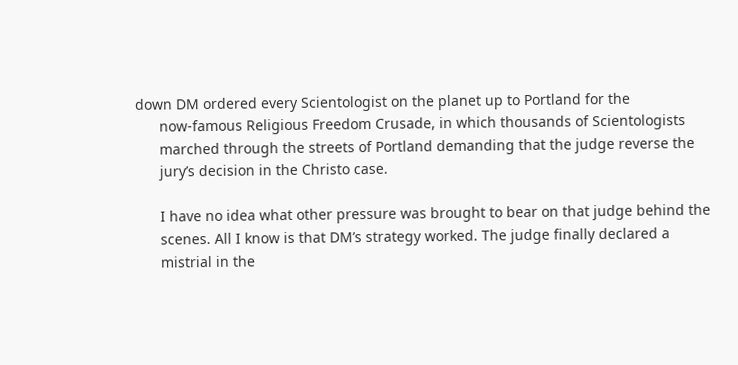down DM ordered every Scientologist on the planet up to Portland for the
      now-famous Religious Freedom Crusade, in which thousands of Scientologists
      marched through the streets of Portland demanding that the judge reverse the
      jury’s decision in the Christo case.

      I have no idea what other pressure was brought to bear on that judge behind the
      scenes. All I know is that DM’s strategy worked. The judge finally declared a
      mistrial in the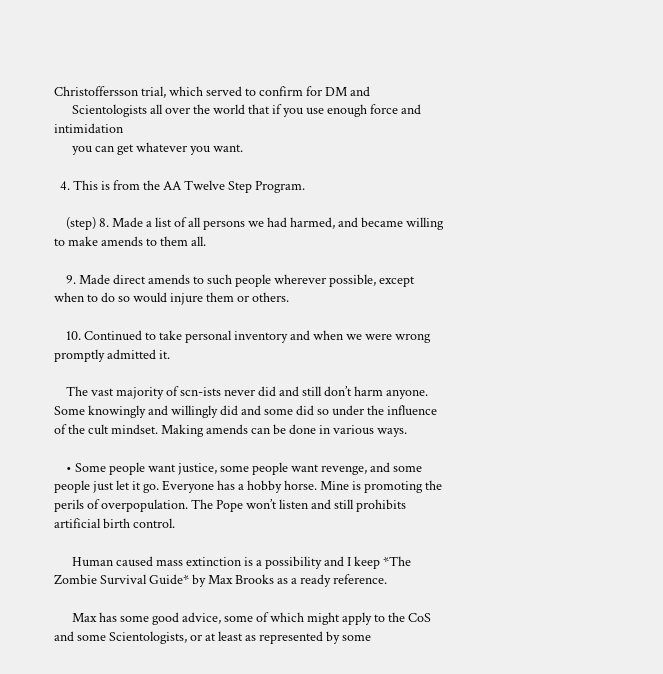Christoffersson trial, which served to confirm for DM and
      Scientologists all over the world that if you use enough force and intimidation
      you can get whatever you want.

  4. This is from the AA Twelve Step Program.

    (step) 8. Made a list of all persons we had harmed, and became willing to make amends to them all.

    9. Made direct amends to such people wherever possible, except when to do so would injure them or others.

    10. Continued to take personal inventory and when we were wrong promptly admitted it.

    The vast majority of scn-ists never did and still don’t harm anyone. Some knowingly and willingly did and some did so under the influence of the cult mindset. Making amends can be done in various ways.

    • Some people want justice, some people want revenge, and some people just let it go. Everyone has a hobby horse. Mine is promoting the perils of overpopulation. The Pope won’t listen and still prohibits artificial birth control.

      Human caused mass extinction is a possibility and I keep *The Zombie Survival Guide* by Max Brooks as a ready reference.

      Max has some good advice, some of which might apply to the CoS and some Scientologists, or at least as represented by some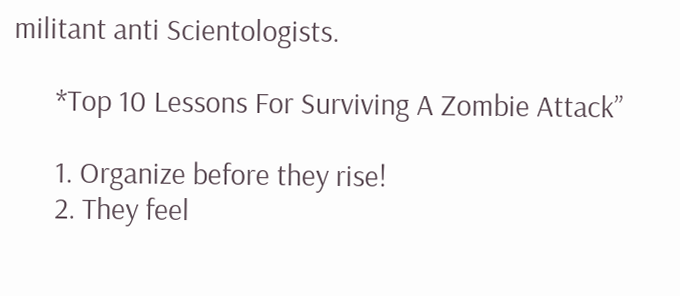militant anti Scientologists.

      *Top 10 Lessons For Surviving A Zombie Attack”

      1. Organize before they rise!
      2. They feel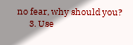no fear, why should you?
      3. Use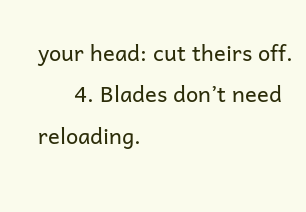your head: cut theirs off.
      4. Blades don’t need reloading.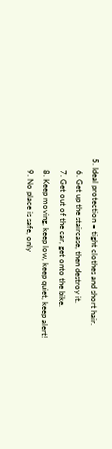5. Ideal protection = tight clothes and short hair.
      6. Get up the staircase, then destroy it.
      7. Get out of the car, get onto the bike.
      8. Keep moving, keep low, keep quiet, keep alert!
      9. No place is safe, only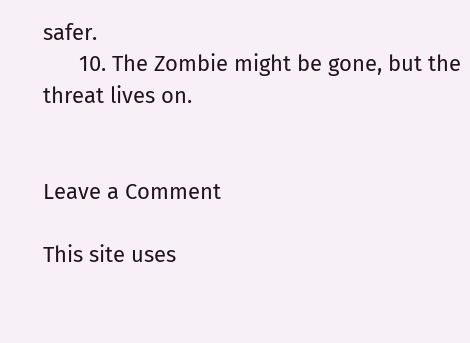safer.
      10. The Zombie might be gone, but the threat lives on.


Leave a Comment

This site uses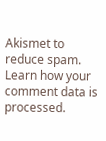Akismet to reduce spam. Learn how your comment data is processed.